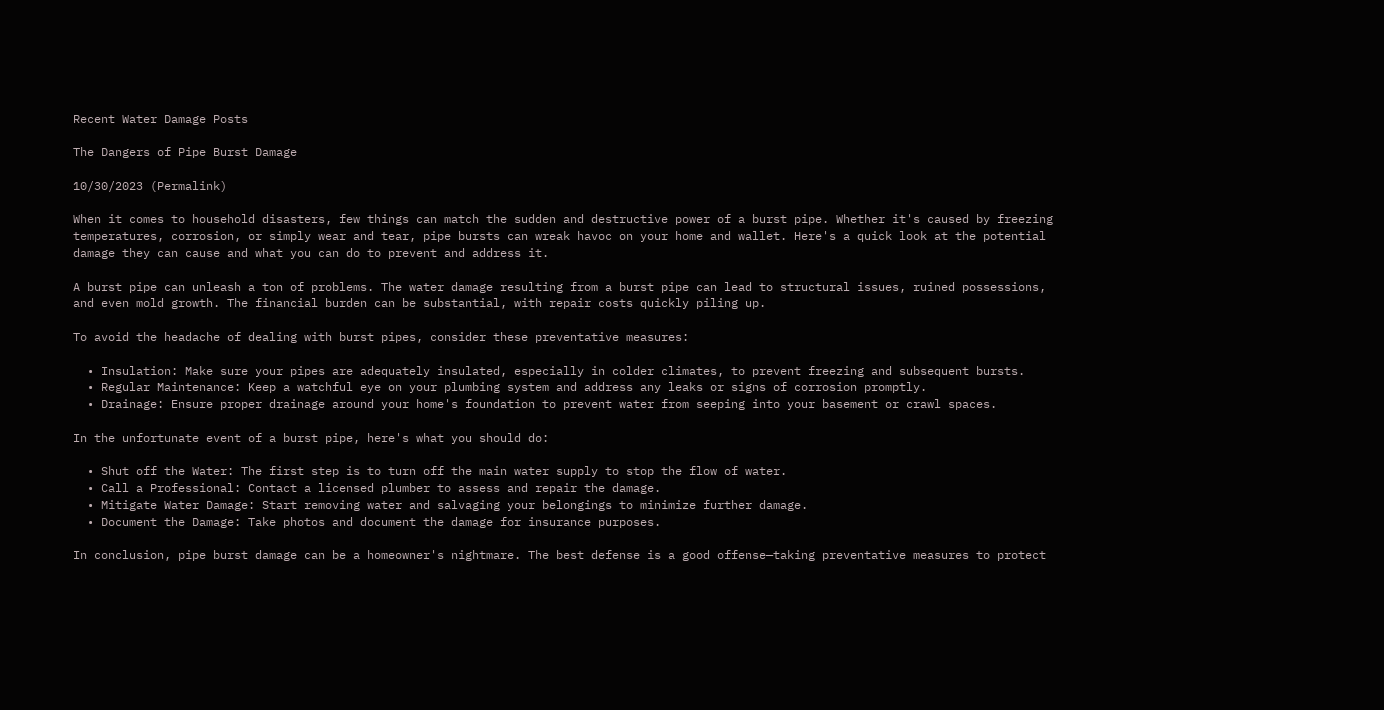Recent Water Damage Posts

The Dangers of Pipe Burst Damage

10/30/2023 (Permalink)

When it comes to household disasters, few things can match the sudden and destructive power of a burst pipe. Whether it's caused by freezing temperatures, corrosion, or simply wear and tear, pipe bursts can wreak havoc on your home and wallet. Here's a quick look at the potential damage they can cause and what you can do to prevent and address it.

A burst pipe can unleash a ton of problems. The water damage resulting from a burst pipe can lead to structural issues, ruined possessions, and even mold growth. The financial burden can be substantial, with repair costs quickly piling up.

To avoid the headache of dealing with burst pipes, consider these preventative measures:

  • Insulation: Make sure your pipes are adequately insulated, especially in colder climates, to prevent freezing and subsequent bursts.
  • Regular Maintenance: Keep a watchful eye on your plumbing system and address any leaks or signs of corrosion promptly.
  • Drainage: Ensure proper drainage around your home's foundation to prevent water from seeping into your basement or crawl spaces.

In the unfortunate event of a burst pipe, here's what you should do:

  • Shut off the Water: The first step is to turn off the main water supply to stop the flow of water.
  • Call a Professional: Contact a licensed plumber to assess and repair the damage.
  • Mitigate Water Damage: Start removing water and salvaging your belongings to minimize further damage.
  • Document the Damage: Take photos and document the damage for insurance purposes.

In conclusion, pipe burst damage can be a homeowner's nightmare. The best defense is a good offense—taking preventative measures to protect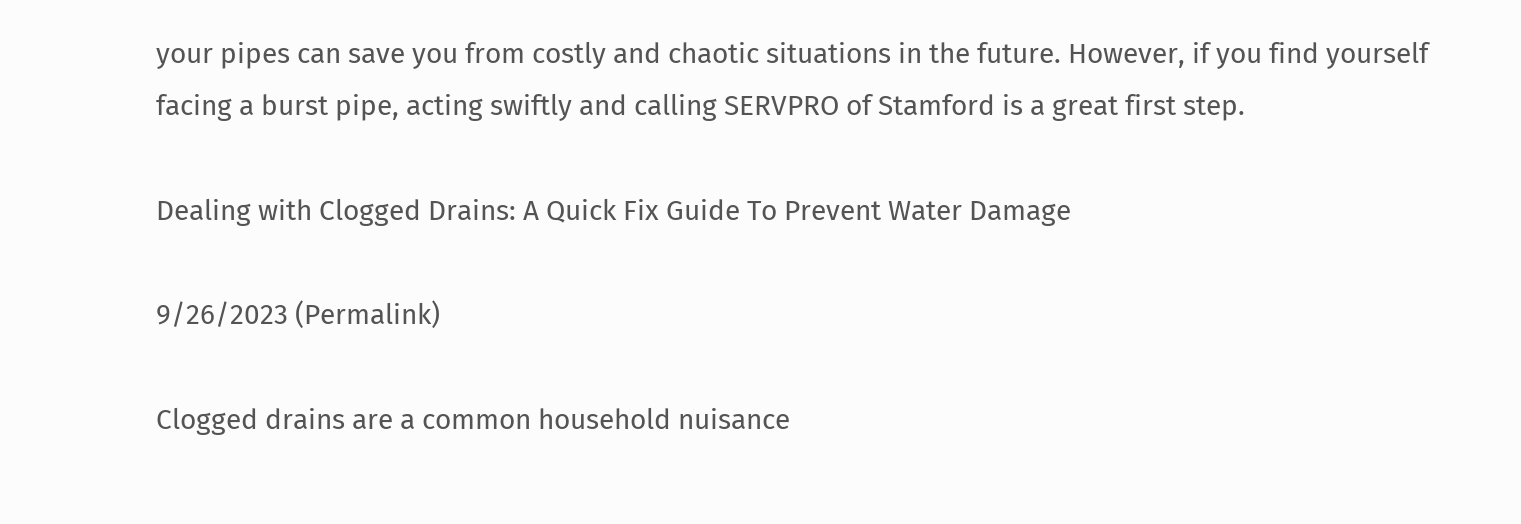your pipes can save you from costly and chaotic situations in the future. However, if you find yourself facing a burst pipe, acting swiftly and calling SERVPRO of Stamford is a great first step.

Dealing with Clogged Drains: A Quick Fix Guide To Prevent Water Damage

9/26/2023 (Permalink)

Clogged drains are a common household nuisance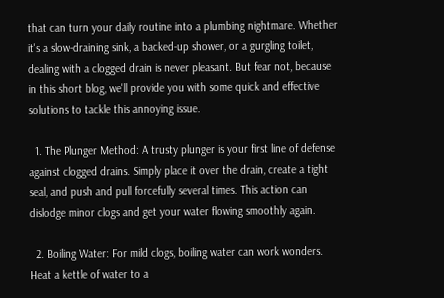that can turn your daily routine into a plumbing nightmare. Whether it's a slow-draining sink, a backed-up shower, or a gurgling toilet, dealing with a clogged drain is never pleasant. But fear not, because in this short blog, we'll provide you with some quick and effective solutions to tackle this annoying issue.

  1. The Plunger Method: A trusty plunger is your first line of defense against clogged drains. Simply place it over the drain, create a tight seal, and push and pull forcefully several times. This action can dislodge minor clogs and get your water flowing smoothly again.

  2. Boiling Water: For mild clogs, boiling water can work wonders. Heat a kettle of water to a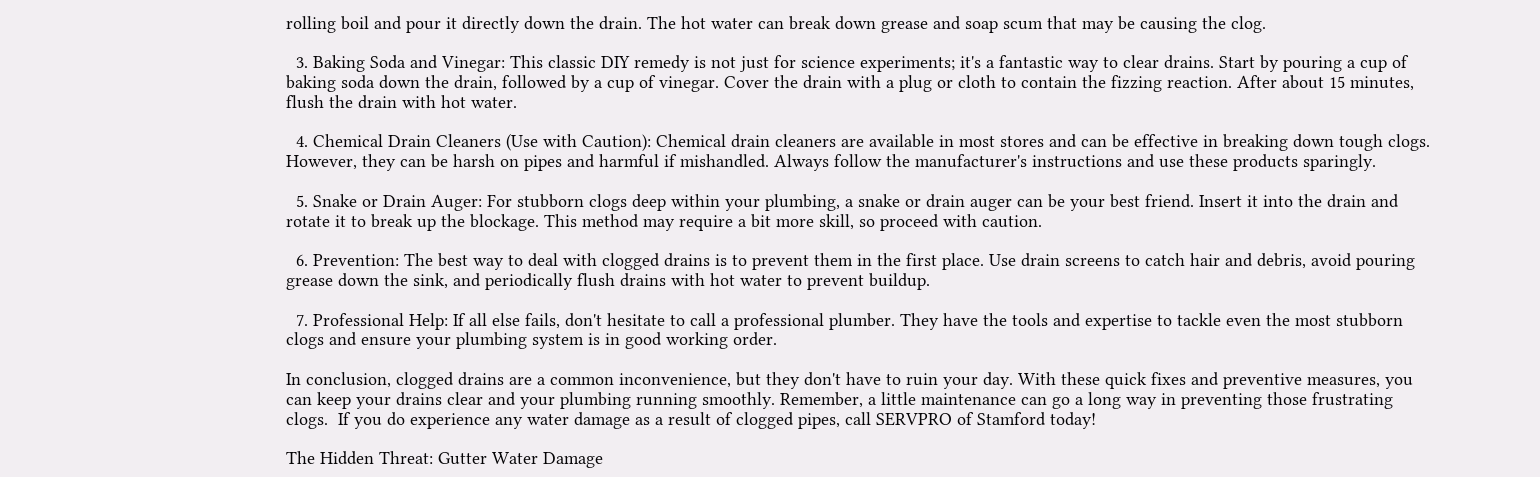rolling boil and pour it directly down the drain. The hot water can break down grease and soap scum that may be causing the clog.

  3. Baking Soda and Vinegar: This classic DIY remedy is not just for science experiments; it's a fantastic way to clear drains. Start by pouring a cup of baking soda down the drain, followed by a cup of vinegar. Cover the drain with a plug or cloth to contain the fizzing reaction. After about 15 minutes, flush the drain with hot water.

  4. Chemical Drain Cleaners (Use with Caution): Chemical drain cleaners are available in most stores and can be effective in breaking down tough clogs. However, they can be harsh on pipes and harmful if mishandled. Always follow the manufacturer's instructions and use these products sparingly.

  5. Snake or Drain Auger: For stubborn clogs deep within your plumbing, a snake or drain auger can be your best friend. Insert it into the drain and rotate it to break up the blockage. This method may require a bit more skill, so proceed with caution.

  6. Prevention: The best way to deal with clogged drains is to prevent them in the first place. Use drain screens to catch hair and debris, avoid pouring grease down the sink, and periodically flush drains with hot water to prevent buildup.

  7. Professional Help: If all else fails, don't hesitate to call a professional plumber. They have the tools and expertise to tackle even the most stubborn clogs and ensure your plumbing system is in good working order.

In conclusion, clogged drains are a common inconvenience, but they don't have to ruin your day. With these quick fixes and preventive measures, you can keep your drains clear and your plumbing running smoothly. Remember, a little maintenance can go a long way in preventing those frustrating clogs.  If you do experience any water damage as a result of clogged pipes, call SERVPRO of Stamford today!

The Hidden Threat: Gutter Water Damage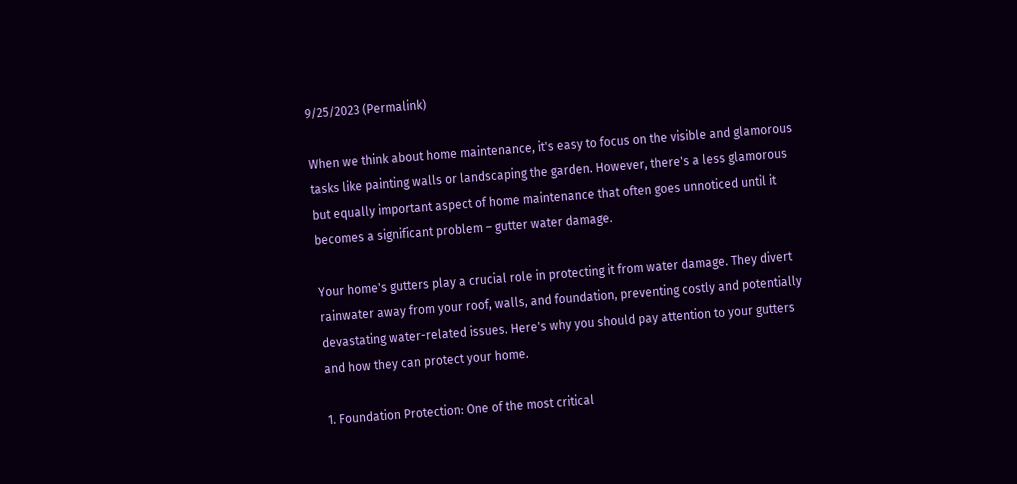9/25/2023 (Permalink)

When we think about home maintenance, it's easy to focus on the visible and glamorous tasks like painting walls or landscaping the garden. However, there's a less glamorous but equally important aspect of home maintenance that often goes unnoticed until it becomes a significant problem – gutter water damage.

Your home's gutters play a crucial role in protecting it from water damage. They divert rainwater away from your roof, walls, and foundation, preventing costly and potentially devastating water-related issues. Here's why you should pay attention to your gutters and how they can protect your home.

1. Foundation Protection: One of the most critical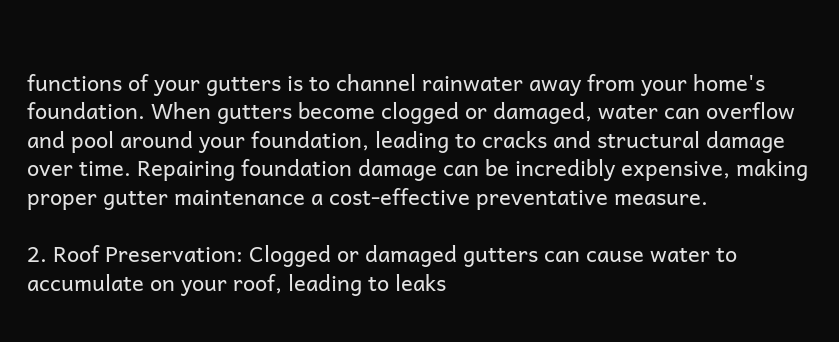functions of your gutters is to channel rainwater away from your home's foundation. When gutters become clogged or damaged, water can overflow and pool around your foundation, leading to cracks and structural damage over time. Repairing foundation damage can be incredibly expensive, making proper gutter maintenance a cost-effective preventative measure.

2. Roof Preservation: Clogged or damaged gutters can cause water to accumulate on your roof, leading to leaks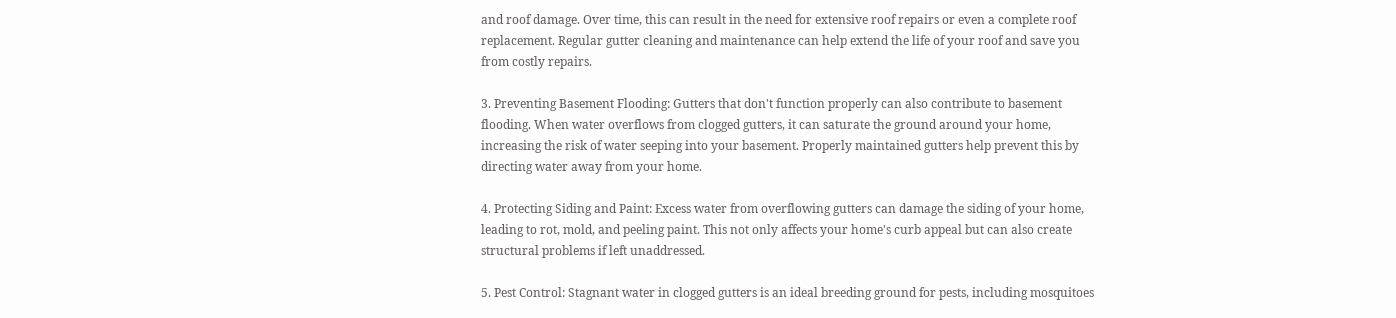and roof damage. Over time, this can result in the need for extensive roof repairs or even a complete roof replacement. Regular gutter cleaning and maintenance can help extend the life of your roof and save you from costly repairs.

3. Preventing Basement Flooding: Gutters that don't function properly can also contribute to basement flooding. When water overflows from clogged gutters, it can saturate the ground around your home, increasing the risk of water seeping into your basement. Properly maintained gutters help prevent this by directing water away from your home.

4. Protecting Siding and Paint: Excess water from overflowing gutters can damage the siding of your home, leading to rot, mold, and peeling paint. This not only affects your home's curb appeal but can also create structural problems if left unaddressed.

5. Pest Control: Stagnant water in clogged gutters is an ideal breeding ground for pests, including mosquitoes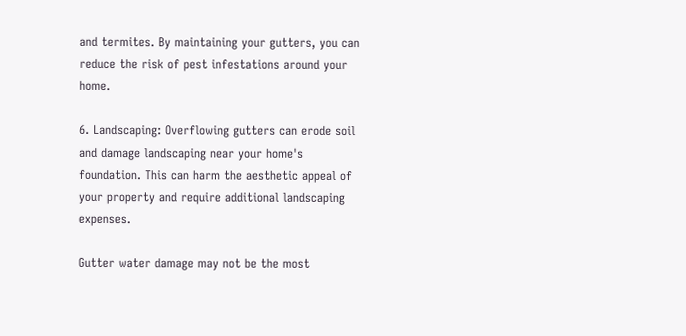and termites. By maintaining your gutters, you can reduce the risk of pest infestations around your home.

6. Landscaping: Overflowing gutters can erode soil and damage landscaping near your home's foundation. This can harm the aesthetic appeal of your property and require additional landscaping expenses.

Gutter water damage may not be the most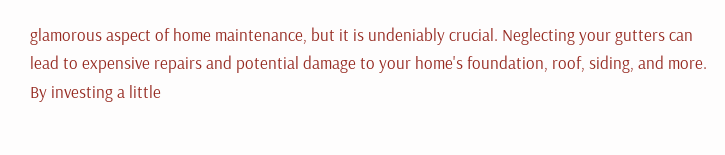glamorous aspect of home maintenance, but it is undeniably crucial. Neglecting your gutters can lead to expensive repairs and potential damage to your home's foundation, roof, siding, and more. By investing a little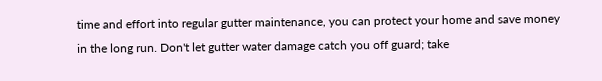time and effort into regular gutter maintenance, you can protect your home and save money in the long run. Don't let gutter water damage catch you off guard; take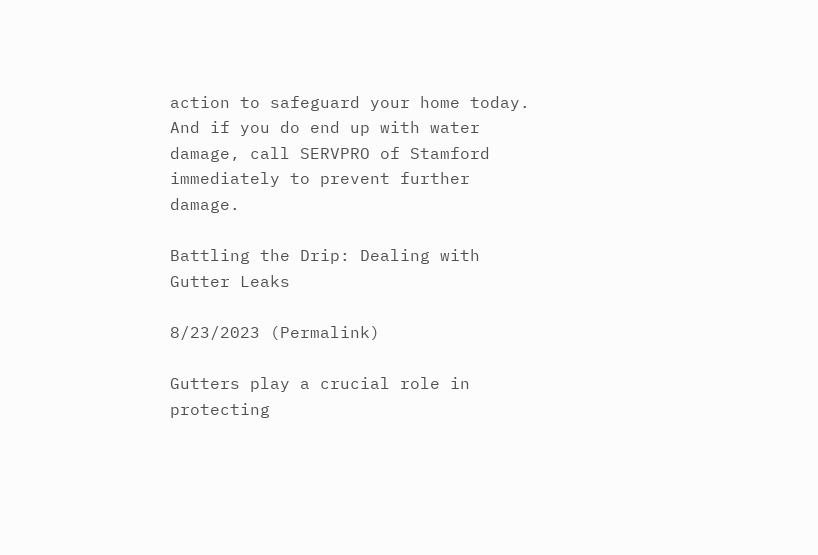action to safeguard your home today.  And if you do end up with water damage, call SERVPRO of Stamford immediately to prevent further damage.

Battling the Drip: Dealing with Gutter Leaks

8/23/2023 (Permalink)

Gutters play a crucial role in protecting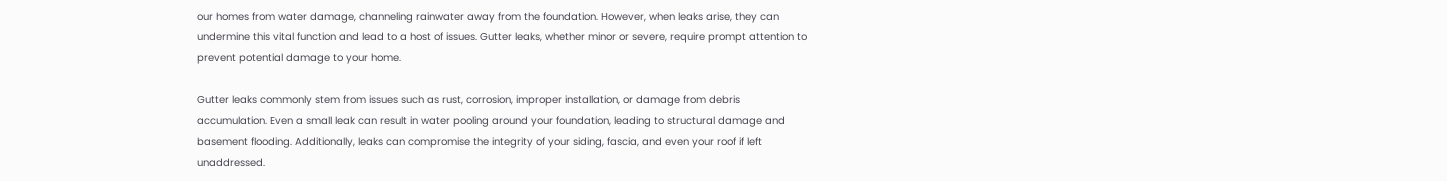our homes from water damage, channeling rainwater away from the foundation. However, when leaks arise, they can undermine this vital function and lead to a host of issues. Gutter leaks, whether minor or severe, require prompt attention to prevent potential damage to your home.

Gutter leaks commonly stem from issues such as rust, corrosion, improper installation, or damage from debris accumulation. Even a small leak can result in water pooling around your foundation, leading to structural damage and basement flooding. Additionally, leaks can compromise the integrity of your siding, fascia, and even your roof if left unaddressed.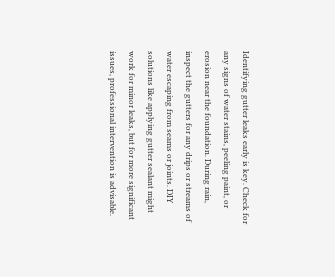Identifying gutter leaks early is key. Check for any signs of water stains, peeling paint, or erosion near the foundation. During rain, inspect the gutters for any drips or streams of water escaping from seams or joints. DIY solutions like applying gutter sealant might work for minor leaks, but for more significant issues, professional intervention is advisable.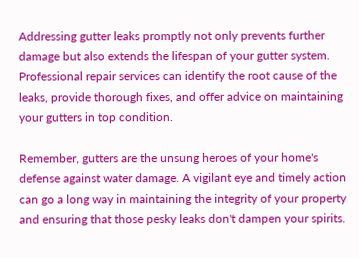Addressing gutter leaks promptly not only prevents further damage but also extends the lifespan of your gutter system. Professional repair services can identify the root cause of the leaks, provide thorough fixes, and offer advice on maintaining your gutters in top condition.

Remember, gutters are the unsung heroes of your home's defense against water damage. A vigilant eye and timely action can go a long way in maintaining the integrity of your property and ensuring that those pesky leaks don't dampen your spirits.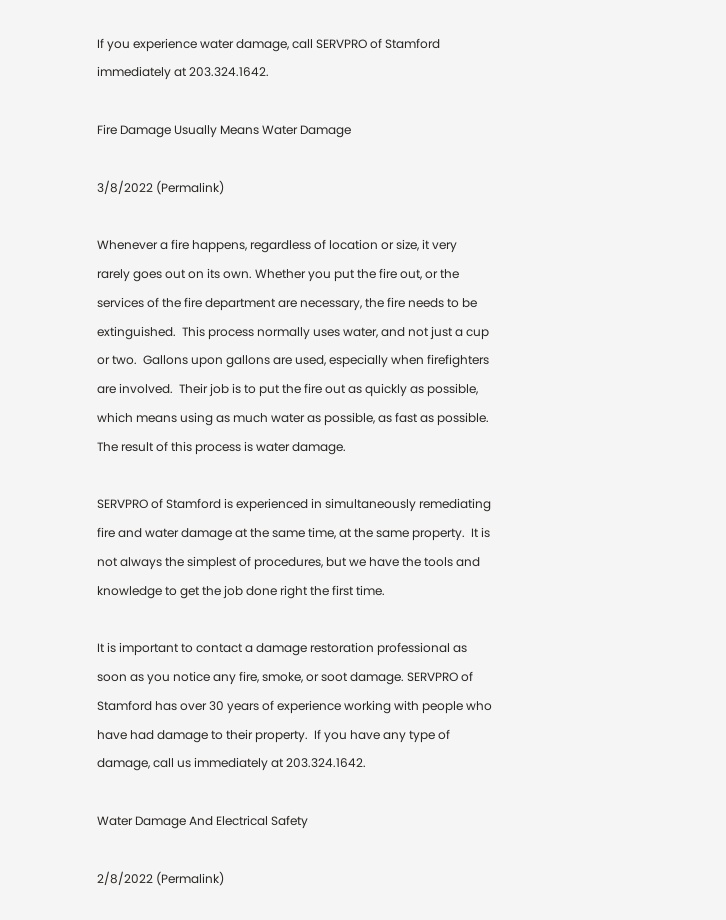If you experience water damage, call SERVPRO of Stamford immediately at 203.324.1642.

Fire Damage Usually Means Water Damage

3/8/2022 (Permalink)

Whenever a fire happens, regardless of location or size, it very rarely goes out on its own. Whether you put the fire out, or the services of the fire department are necessary, the fire needs to be extinguished.  This process normally uses water, and not just a cup or two.  Gallons upon gallons are used, especially when firefighters are involved.  Their job is to put the fire out as quickly as possible, which means using as much water as possible, as fast as possible.  The result of this process is water damage.

SERVPRO of Stamford is experienced in simultaneously remediating fire and water damage at the same time, at the same property.  It is not always the simplest of procedures, but we have the tools and knowledge to get the job done right the first time.

It is important to contact a damage restoration professional as soon as you notice any fire, smoke, or soot damage. SERVPRO of Stamford has over 30 years of experience working with people who have had damage to their property.  If you have any type of damage, call us immediately at 203.324.1642.

Water Damage And Electrical Safety

2/8/2022 (Permalink)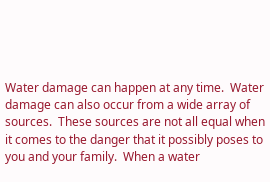Water damage can happen at any time.  Water damage can also occur from a wide array of sources.  These sources are not all equal when it comes to the danger that it possibly poses to you and your family.  When a water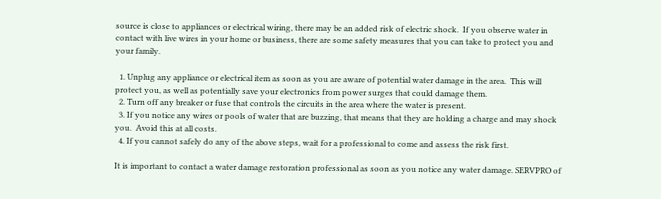source is close to appliances or electrical wiring, there may be an added risk of electric shock.  If you observe water in contact with live wires in your home or business, there are some safety measures that you can take to protect you and your family.

  1. Unplug any appliance or electrical item as soon as you are aware of potential water damage in the area.  This will protect you, as well as potentially save your electronics from power surges that could damage them.
  2. Turn off any breaker or fuse that controls the circuits in the area where the water is present.
  3. If you notice any wires or pools of water that are buzzing, that means that they are holding a charge and may shock you.  Avoid this at all costs.
  4. If you cannot safely do any of the above steps, wait for a professional to come and assess the risk first.

It is important to contact a water damage restoration professional as soon as you notice any water damage. SERVPRO of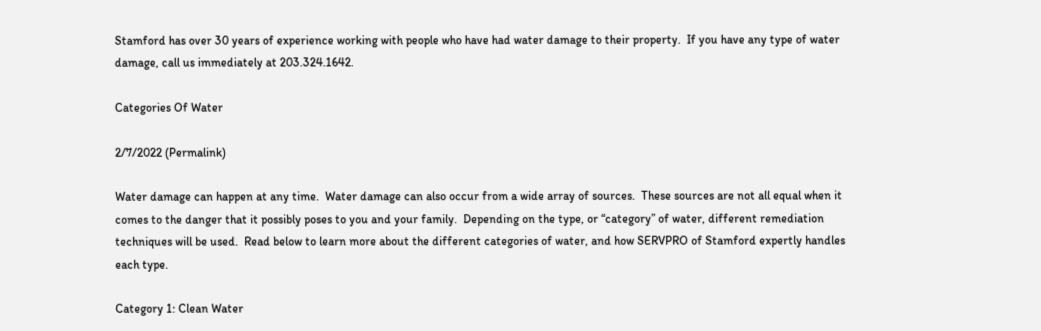Stamford has over 30 years of experience working with people who have had water damage to their property.  If you have any type of water damage, call us immediately at 203.324.1642.

Categories Of Water

2/7/2022 (Permalink)

Water damage can happen at any time.  Water damage can also occur from a wide array of sources.  These sources are not all equal when it comes to the danger that it possibly poses to you and your family.  Depending on the type, or “category” of water, different remediation techniques will be used.  Read below to learn more about the different categories of water, and how SERVPRO of Stamford expertly handles each type.

Category 1: Clean Water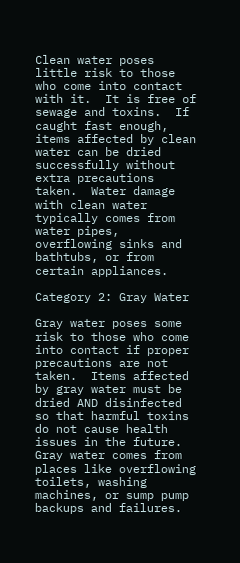Clean water poses little risk to those who come into contact with it.  It is free of sewage and toxins.  If caught fast enough, items affected by clean water can be dried successfully without extra precautions taken.  Water damage with clean water typically comes from water pipes, overflowing sinks and bathtubs, or from certain appliances.

Category 2: Gray Water

Gray water poses some risk to those who come into contact if proper precautions are not taken.  Items affected by gray water must be dried AND disinfected so that harmful toxins do not cause health issues in the future.  Gray water comes from places like overflowing toilets, washing machines, or sump pump backups and failures.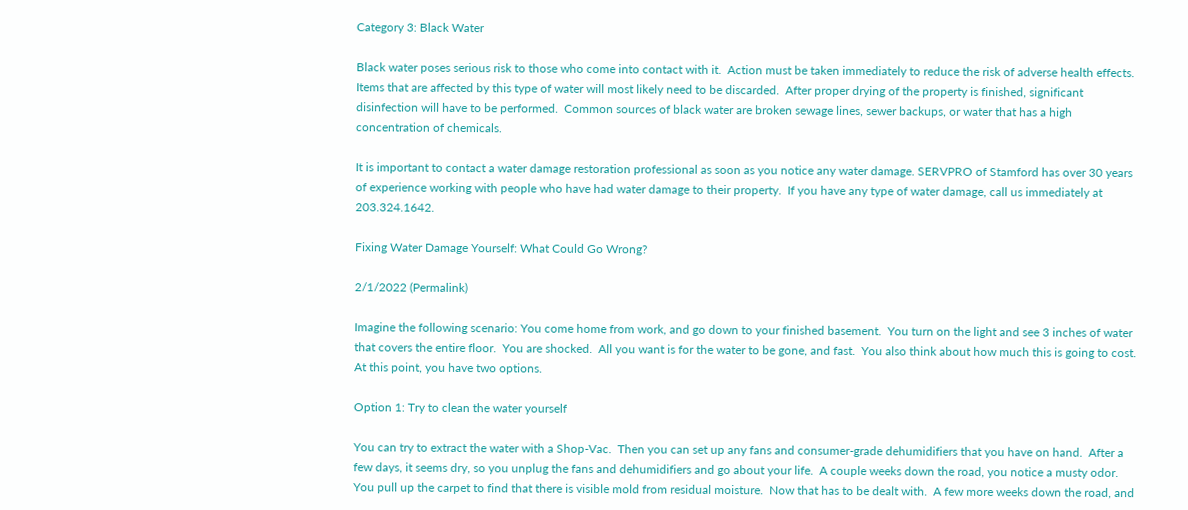Category 3: Black Water

Black water poses serious risk to those who come into contact with it.  Action must be taken immediately to reduce the risk of adverse health effects.  Items that are affected by this type of water will most likely need to be discarded.  After proper drying of the property is finished, significant disinfection will have to be performed.  Common sources of black water are broken sewage lines, sewer backups, or water that has a high concentration of chemicals.

It is important to contact a water damage restoration professional as soon as you notice any water damage. SERVPRO of Stamford has over 30 years of experience working with people who have had water damage to their property.  If you have any type of water damage, call us immediately at 203.324.1642.

Fixing Water Damage Yourself: What Could Go Wrong?

2/1/2022 (Permalink)

Imagine the following scenario: You come home from work, and go down to your finished basement.  You turn on the light and see 3 inches of water that covers the entire floor.  You are shocked.  All you want is for the water to be gone, and fast.  You also think about how much this is going to cost.  At this point, you have two options.

Option 1: Try to clean the water yourself

You can try to extract the water with a Shop-Vac.  Then you can set up any fans and consumer-grade dehumidifiers that you have on hand.  After a few days, it seems dry, so you unplug the fans and dehumidifiers and go about your life.  A couple weeks down the road, you notice a musty odor.  You pull up the carpet to find that there is visible mold from residual moisture.  Now that has to be dealt with.  A few more weeks down the road, and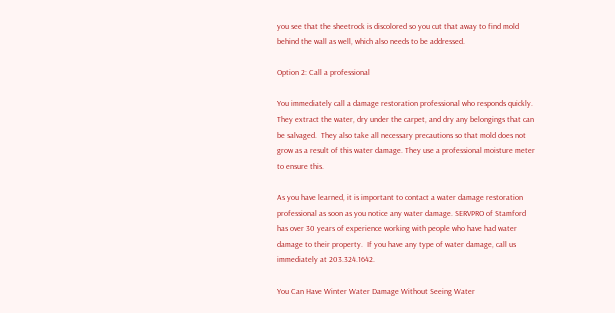you see that the sheetrock is discolored so you cut that away to find mold behind the wall as well, which also needs to be addressed.

Option 2: Call a professional

You immediately call a damage restoration professional who responds quickly.  They extract the water, dry under the carpet, and dry any belongings that can be salvaged.  They also take all necessary precautions so that mold does not grow as a result of this water damage. They use a professional moisture meter to ensure this.

As you have learned, it is important to contact a water damage restoration professional as soon as you notice any water damage. SERVPRO of Stamford has over 30 years of experience working with people who have had water damage to their property.  If you have any type of water damage, call us immediately at 203.324.1642.

You Can Have Winter Water Damage Without Seeing Water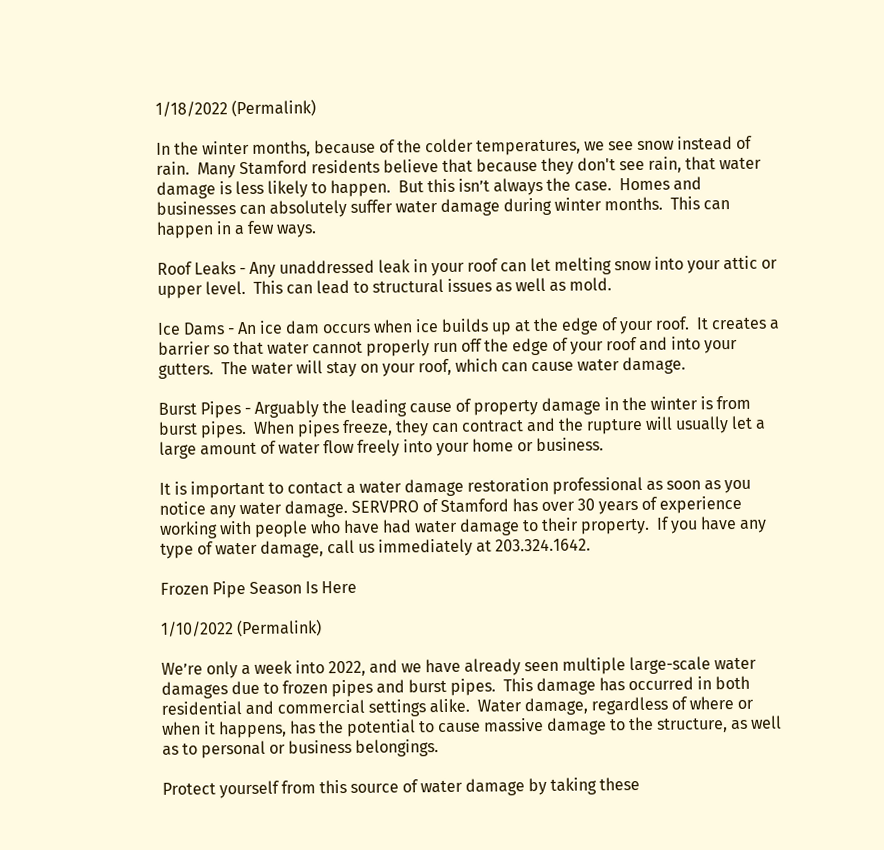1/18/2022 (Permalink)

In the winter months, because of the colder temperatures, we see snow instead of rain.  Many Stamford residents believe that because they don't see rain, that water damage is less likely to happen.  But this isn’t always the case.  Homes and businesses can absolutely suffer water damage during winter months.  This can happen in a few ways.

Roof Leaks - Any unaddressed leak in your roof can let melting snow into your attic or upper level.  This can lead to structural issues as well as mold.

Ice Dams - An ice dam occurs when ice builds up at the edge of your roof.  It creates a barrier so that water cannot properly run off the edge of your roof and into your gutters.  The water will stay on your roof, which can cause water damage.

Burst Pipes - Arguably the leading cause of property damage in the winter is from burst pipes.  When pipes freeze, they can contract and the rupture will usually let a large amount of water flow freely into your home or business.

It is important to contact a water damage restoration professional as soon as you notice any water damage. SERVPRO of Stamford has over 30 years of experience working with people who have had water damage to their property.  If you have any type of water damage, call us immediately at 203.324.1642.

Frozen Pipe Season Is Here

1/10/2022 (Permalink)

We’re only a week into 2022, and we have already seen multiple large-scale water damages due to frozen pipes and burst pipes.  This damage has occurred in both residential and commercial settings alike.  Water damage, regardless of where or when it happens, has the potential to cause massive damage to the structure, as well as to personal or business belongings.

Protect yourself from this source of water damage by taking these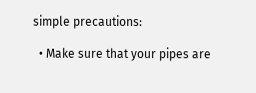simple precautions:

  • Make sure that your pipes are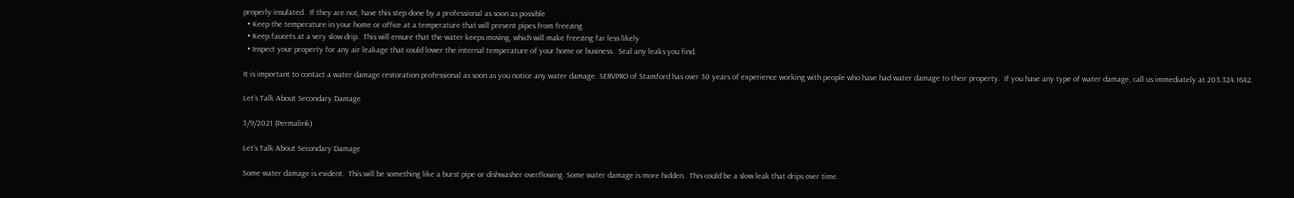properly insulated.  If they are not, have this step done by a professional as soon as possible
  • Keep the temperature in your home or office at a temperature that will prevent pipes from freezing
  • Keep faucets at a very slow drip.  This will ensure that the water keeps moving, which will make freezing far less likely
  • Inspect your property for any air leakage that could lower the internal temperature of your home or business.  Seal any leaks you find.

It is important to contact a water damage restoration professional as soon as you notice any water damage. SERVPRO of Stamford has over 30 years of experience working with people who have had water damage to their property.  If you have any type of water damage, call us immediately at 203.324.1642.

Let’s Talk About Secondary Damage

3/9/2021 (Permalink)

Let’s Talk About Secondary Damage

Some water damage is evident.  This will be something like a burst pipe or dishwasher overflowing. Some water damage is more hidden.  This could be a slow leak that drips over time.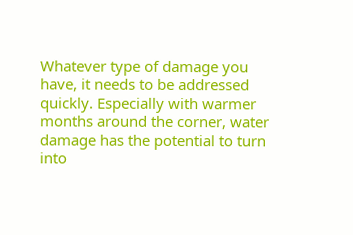Whatever type of damage you have, it needs to be addressed quickly. Especially with warmer months around the corner, water damage has the potential to turn into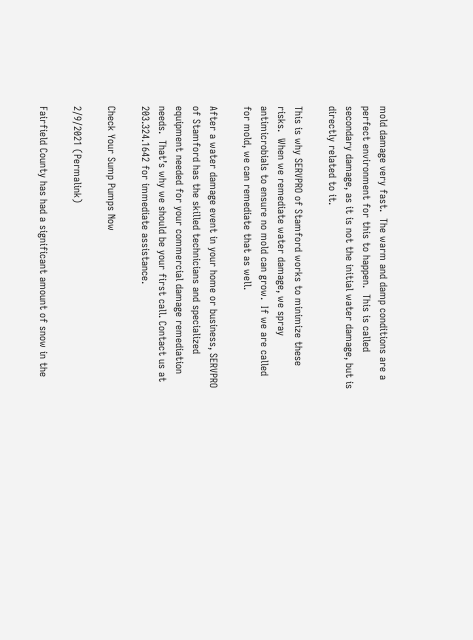mold damage very fast.  The warm and damp conditions are a perfect environment for this to happen.  This is called secondary damage, as it is not the initial water damage, but is directly related to it.

This is why SERVPRO of Stamford works to minimize these risks.  When we remediate water damage, we spray antimicrobials to ensure no mold can grow.  If we are called for mold, we can remediate that as well.

After a water damage event in your home or business, SERVPRO of Stamford has the skilled technicians and specialized equipment needed for your commercial damage remediation needs.  That’s why we should be your first call. Contact us at 203.324.1642 for immediate assistance.

Check Your Sump Pumps Now

2/9/2021 (Permalink)

Fairfield County has had a significant amount of snow in the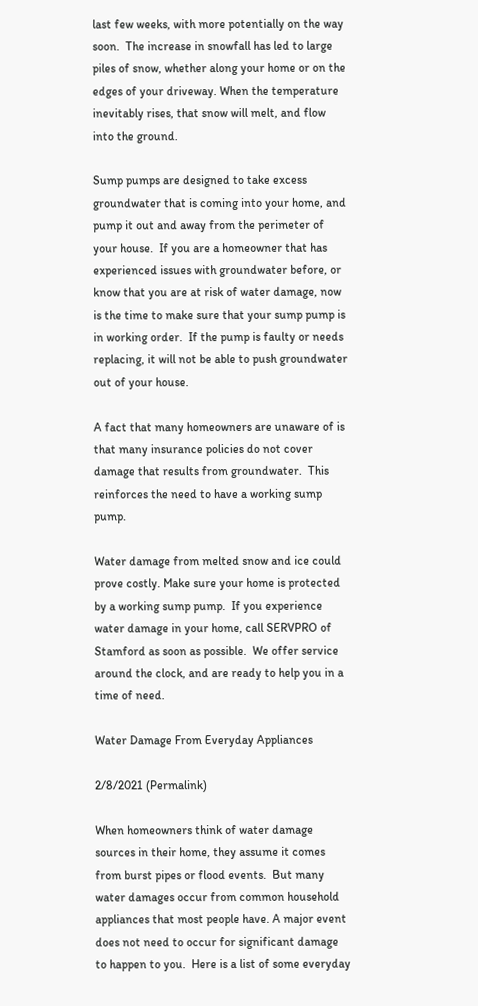last few weeks, with more potentially on the way soon.  The increase in snowfall has led to large piles of snow, whether along your home or on the edges of your driveway. When the temperature inevitably rises, that snow will melt, and flow into the ground.

Sump pumps are designed to take excess groundwater that is coming into your home, and pump it out and away from the perimeter of your house.  If you are a homeowner that has experienced issues with groundwater before, or know that you are at risk of water damage, now is the time to make sure that your sump pump is in working order.  If the pump is faulty or needs replacing, it will not be able to push groundwater out of your house.

A fact that many homeowners are unaware of is that many insurance policies do not cover damage that results from groundwater.  This reinforces the need to have a working sump pump.

Water damage from melted snow and ice could prove costly. Make sure your home is protected by a working sump pump.  If you experience water damage in your home, call SERVPRO of Stamford as soon as possible.  We offer service around the clock, and are ready to help you in a time of need.

Water Damage From Everyday Appliances

2/8/2021 (Permalink)

When homeowners think of water damage sources in their home, they assume it comes from burst pipes or flood events.  But many water damages occur from common household appliances that most people have. A major event does not need to occur for significant damage to happen to you.  Here is a list of some everyday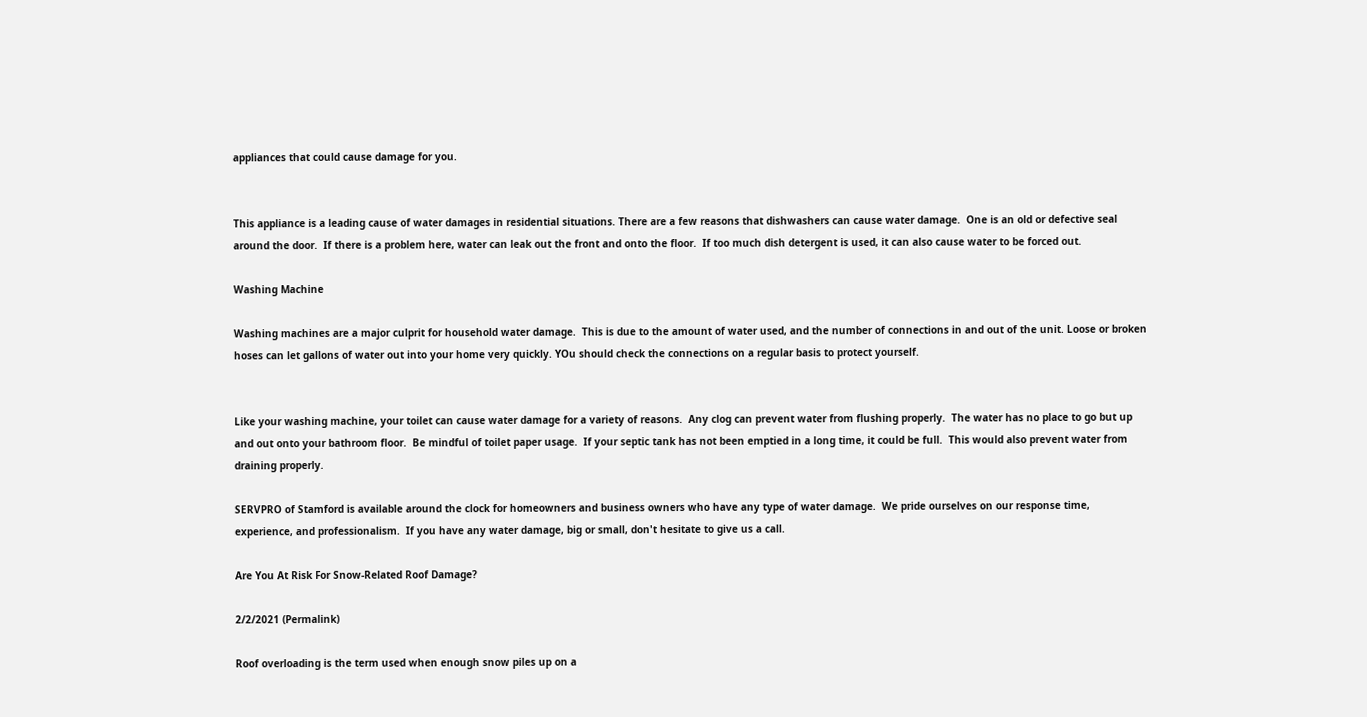appliances that could cause damage for you.


This appliance is a leading cause of water damages in residential situations. There are a few reasons that dishwashers can cause water damage.  One is an old or defective seal around the door.  If there is a problem here, water can leak out the front and onto the floor.  If too much dish detergent is used, it can also cause water to be forced out.

Washing Machine

Washing machines are a major culprit for household water damage.  This is due to the amount of water used, and the number of connections in and out of the unit. Loose or broken hoses can let gallons of water out into your home very quickly. YOu should check the connections on a regular basis to protect yourself.


Like your washing machine, your toilet can cause water damage for a variety of reasons.  Any clog can prevent water from flushing properly.  The water has no place to go but up and out onto your bathroom floor.  Be mindful of toilet paper usage.  If your septic tank has not been emptied in a long time, it could be full.  This would also prevent water from draining properly.

SERVPRO of Stamford is available around the clock for homeowners and business owners who have any type of water damage.  We pride ourselves on our response time, experience, and professionalism.  If you have any water damage, big or small, don't hesitate to give us a call.

Are You At Risk For Snow-Related Roof Damage?

2/2/2021 (Permalink)

Roof overloading is the term used when enough snow piles up on a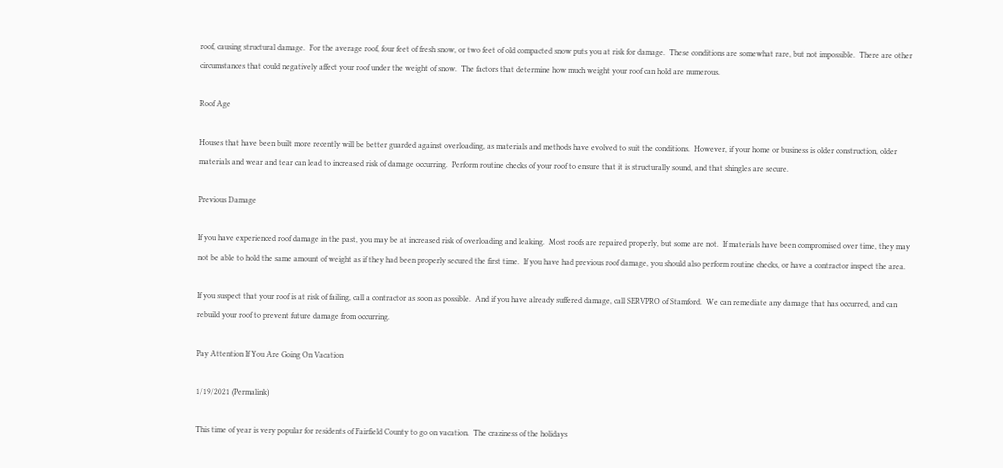roof, causing structural damage.  For the average roof, four feet of fresh snow, or two feet of old compacted snow puts you at risk for damage.  These conditions are somewhat rare, but not impossible.  There are other circumstances that could negatively affect your roof under the weight of snow.  The factors that determine how much weight your roof can hold are numerous.

Roof Age

Houses that have been built more recently will be better guarded against overloading, as materials and methods have evolved to suit the conditions.  However, if your home or business is older construction, older materials and wear and tear can lead to increased risk of damage occurring.  Perform routine checks of your roof to ensure that it is structurally sound, and that shingles are secure.

Previous Damage

If you have experienced roof damage in the past, you may be at increased risk of overloading and leaking.  Most roofs are repaired properly, but some are not.  If materials have been compromised over time, they may not be able to hold the same amount of weight as if they had been properly secured the first time.  If you have had previous roof damage, you should also perform routine checks, or have a contractor inspect the area.

If you suspect that your roof is at risk of failing, call a contractor as soon as possible.  And if you have already suffered damage, call SERVPRO of Stamford.  We can remediate any damage that has occurred, and can rebuild your roof to prevent future damage from occurring.

Pay Attention If You Are Going On Vacation

1/19/2021 (Permalink)

This time of year is very popular for residents of Fairfield County to go on vacation.  The craziness of the holidays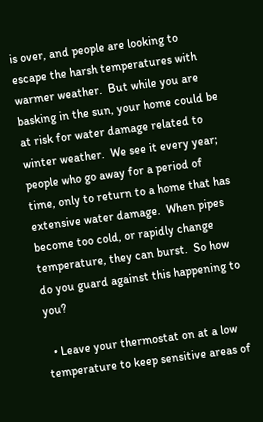is over, and people are looking to escape the harsh temperatures with warmer weather.  But while you are basking in the sun, your home could be at risk for water damage related to winter weather.  We see it every year; people who go away for a period of time, only to return to a home that has extensive water damage.  When pipes become too cold, or rapidly change temperature, they can burst.  So how do you guard against this happening to you?

  • Leave your thermostat on at a low temperature to keep sensitive areas of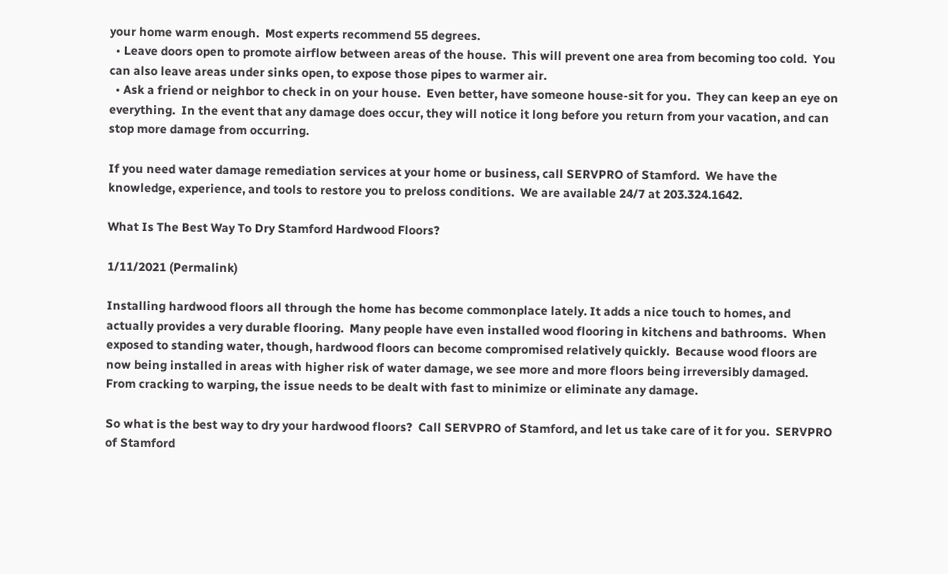your home warm enough.  Most experts recommend 55 degrees.
  • Leave doors open to promote airflow between areas of the house.  This will prevent one area from becoming too cold.  You can also leave areas under sinks open, to expose those pipes to warmer air.
  • Ask a friend or neighbor to check in on your house.  Even better, have someone house-sit for you.  They can keep an eye on everything.  In the event that any damage does occur, they will notice it long before you return from your vacation, and can stop more damage from occurring.

If you need water damage remediation services at your home or business, call SERVPRO of Stamford.  We have the knowledge, experience, and tools to restore you to preloss conditions.  We are available 24/7 at 203.324.1642.

What Is The Best Way To Dry Stamford Hardwood Floors?

1/11/2021 (Permalink)

Installing hardwood floors all through the home has become commonplace lately. It adds a nice touch to homes, and actually provides a very durable flooring.  Many people have even installed wood flooring in kitchens and bathrooms.  When exposed to standing water, though, hardwood floors can become compromised relatively quickly.  Because wood floors are now being installed in areas with higher risk of water damage, we see more and more floors being irreversibly damaged.  From cracking to warping, the issue needs to be dealt with fast to minimize or eliminate any damage.

So what is the best way to dry your hardwood floors?  Call SERVPRO of Stamford, and let us take care of it for you.  SERVPRO of Stamford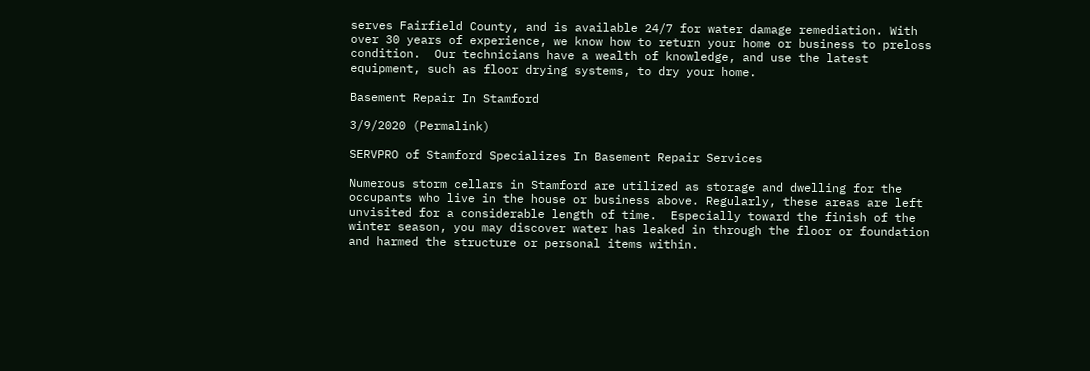serves Fairfield County, and is available 24/7 for water damage remediation. With over 30 years of experience, we know how to return your home or business to preloss condition.  Our technicians have a wealth of knowledge, and use the latest equipment, such as floor drying systems, to dry your home.

Basement Repair In Stamford

3/9/2020 (Permalink)

SERVPRO of Stamford Specializes In Basement Repair Services

Numerous storm cellars in Stamford are utilized as storage and dwelling for the occupants who live in the house or business above. Regularly, these areas are left unvisited for a considerable length of time.  Especially toward the finish of the winter season, you may discover water has leaked in through the floor or foundation and harmed the structure or personal items within.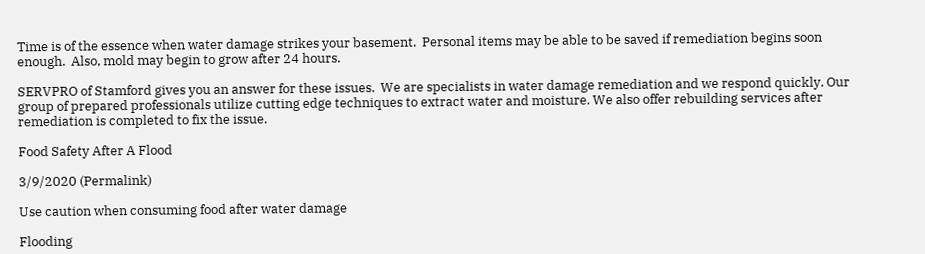Time is of the essence when water damage strikes your basement.  Personal items may be able to be saved if remediation begins soon enough.  Also, mold may begin to grow after 24 hours.

SERVPRO of Stamford gives you an answer for these issues.  We are specialists in water damage remediation and we respond quickly. Our group of prepared professionals utilize cutting edge techniques to extract water and moisture. We also offer rebuilding services after remediation is completed to fix the issue.

Food Safety After A Flood

3/9/2020 (Permalink)

Use caution when consuming food after water damage

Flooding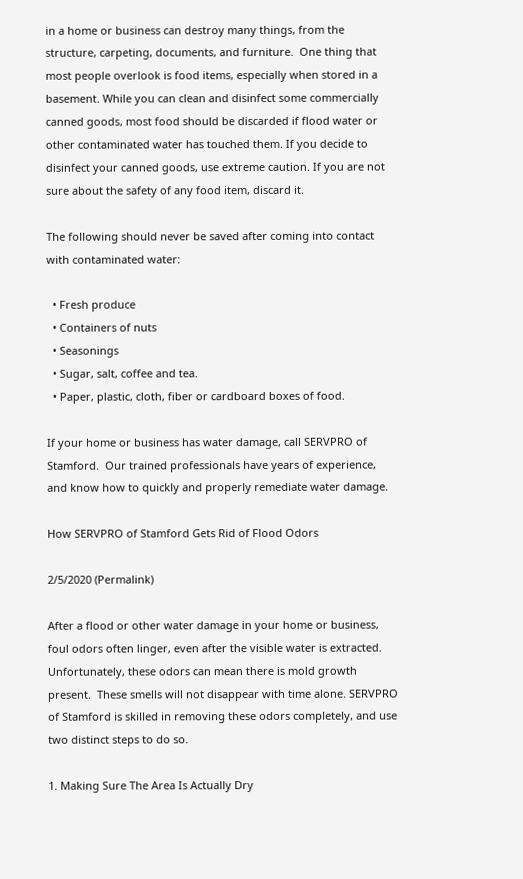in a home or business can destroy many things, from the structure, carpeting, documents, and furniture.  One thing that most people overlook is food items, especially when stored in a basement. While you can clean and disinfect some commercially canned goods, most food should be discarded if flood water or other contaminated water has touched them. If you decide to disinfect your canned goods, use extreme caution. If you are not sure about the safety of any food item, discard it.

The following should never be saved after coming into contact with contaminated water:

  • Fresh produce
  • Containers of nuts
  • Seasonings
  • Sugar, salt, coffee and tea.
  • Paper, plastic, cloth, fiber or cardboard boxes of food.

If your home or business has water damage, call SERVPRO of Stamford.  Our trained professionals have years of experience, and know how to quickly and properly remediate water damage.

How SERVPRO of Stamford Gets Rid of Flood Odors

2/5/2020 (Permalink)

After a flood or other water damage in your home or business, foul odors often linger, even after the visible water is extracted. Unfortunately, these odors can mean there is mold growth present.  These smells will not disappear with time alone. SERVPRO of Stamford is skilled in removing these odors completely, and use two distinct steps to do so.

1. Making Sure The Area Is Actually Dry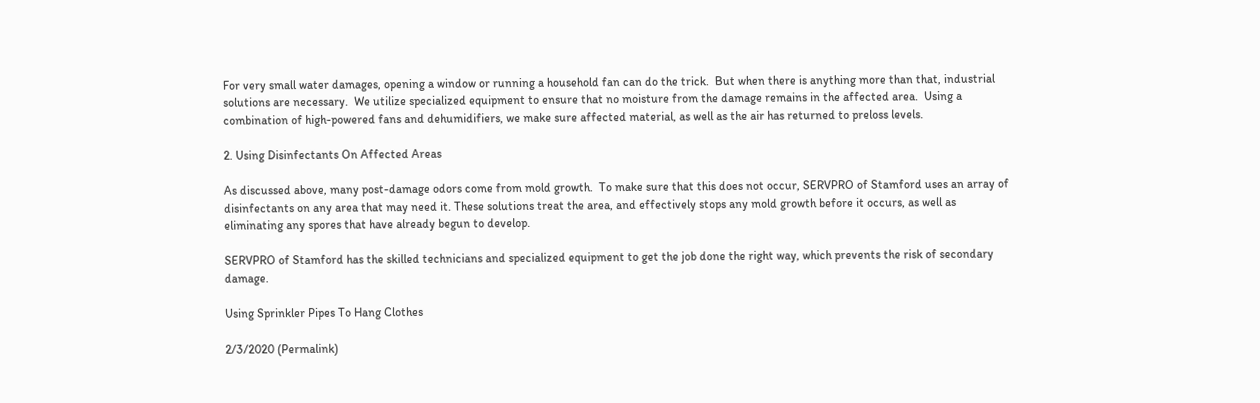For very small water damages, opening a window or running a household fan can do the trick.  But when there is anything more than that, industrial solutions are necessary.  We utilize specialized equipment to ensure that no moisture from the damage remains in the affected area.  Using a combination of high-powered fans and dehumidifiers, we make sure affected material, as well as the air has returned to preloss levels.

2. Using Disinfectants On Affected Areas

As discussed above, many post-damage odors come from mold growth.  To make sure that this does not occur, SERVPRO of Stamford uses an array of disinfectants on any area that may need it. These solutions treat the area, and effectively stops any mold growth before it occurs, as well as eliminating any spores that have already begun to develop.

SERVPRO of Stamford has the skilled technicians and specialized equipment to get the job done the right way, which prevents the risk of secondary damage.

Using Sprinkler Pipes To Hang Clothes

2/3/2020 (Permalink)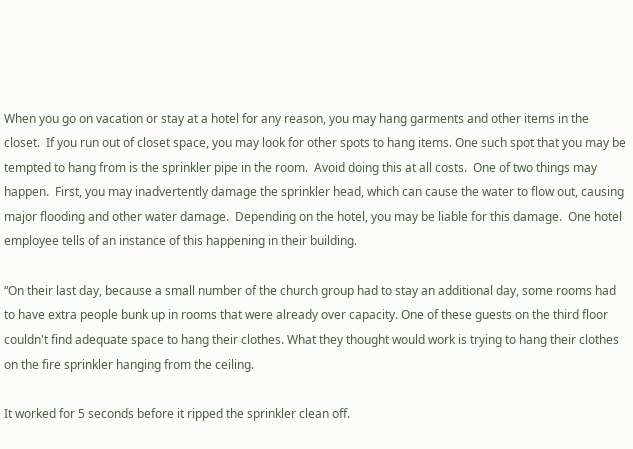When you go on vacation or stay at a hotel for any reason, you may hang garments and other items in the closet.  If you run out of closet space, you may look for other spots to hang items. One such spot that you may be tempted to hang from is the sprinkler pipe in the room.  Avoid doing this at all costs.  One of two things may happen.  First, you may inadvertently damage the sprinkler head, which can cause the water to flow out, causing major flooding and other water damage.  Depending on the hotel, you may be liable for this damage.  One hotel employee tells of an instance of this happening in their building.

“On their last day, because a small number of the church group had to stay an additional day, some rooms had to have extra people bunk up in rooms that were already over capacity. One of these guests on the third floor couldn't find adequate space to hang their clothes. What they thought would work is trying to hang their clothes on the fire sprinkler hanging from the ceiling.

It worked for 5 seconds before it ripped the sprinkler clean off.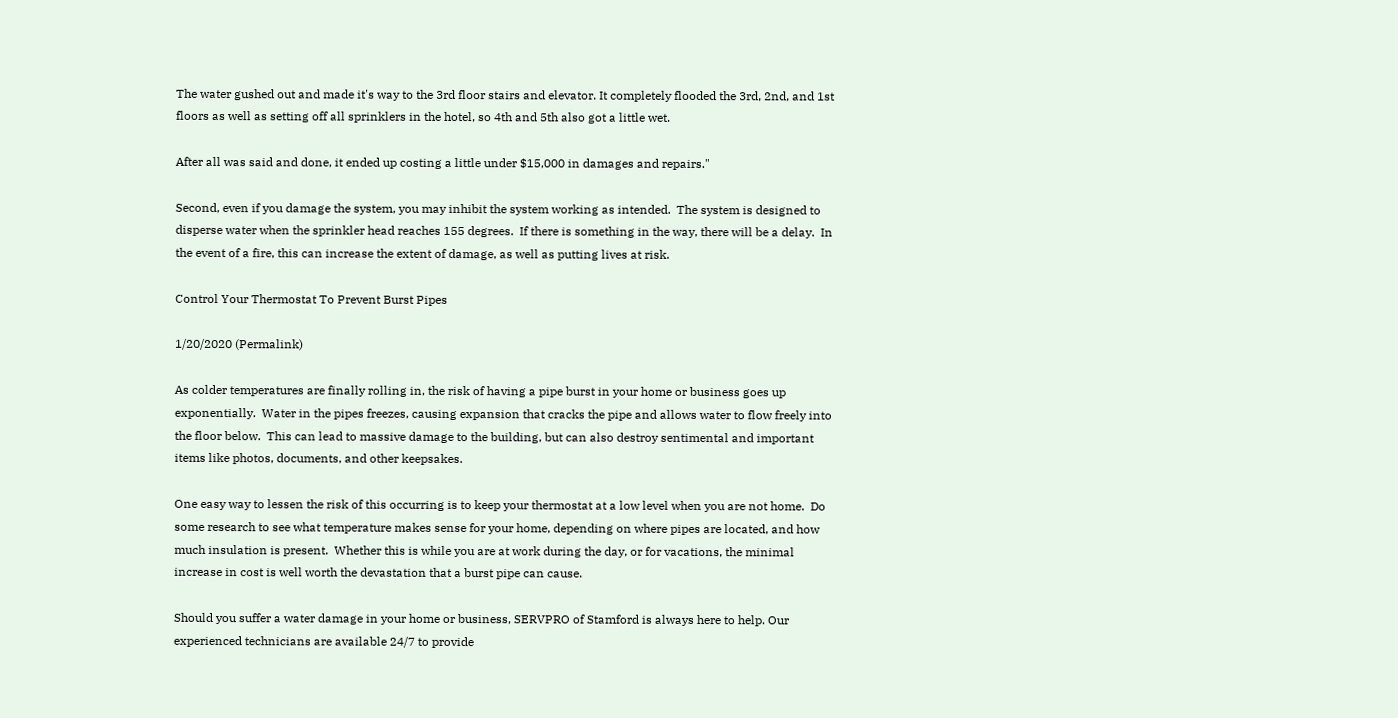The water gushed out and made it's way to the 3rd floor stairs and elevator. It completely flooded the 3rd, 2nd, and 1st floors as well as setting off all sprinklers in the hotel, so 4th and 5th also got a little wet.

After all was said and done, it ended up costing a little under $15,000 in damages and repairs."

Second, even if you damage the system, you may inhibit the system working as intended.  The system is designed to disperse water when the sprinkler head reaches 155 degrees.  If there is something in the way, there will be a delay.  In the event of a fire, this can increase the extent of damage, as well as putting lives at risk.

Control Your Thermostat To Prevent Burst Pipes

1/20/2020 (Permalink)

As colder temperatures are finally rolling in, the risk of having a pipe burst in your home or business goes up exponentially.  Water in the pipes freezes, causing expansion that cracks the pipe and allows water to flow freely into the floor below.  This can lead to massive damage to the building, but can also destroy sentimental and important items like photos, documents, and other keepsakes.

One easy way to lessen the risk of this occurring is to keep your thermostat at a low level when you are not home.  Do some research to see what temperature makes sense for your home, depending on where pipes are located, and how much insulation is present.  Whether this is while you are at work during the day, or for vacations, the minimal increase in cost is well worth the devastation that a burst pipe can cause.

Should you suffer a water damage in your home or business, SERVPRO of Stamford is always here to help. Our experienced technicians are available 24/7 to provide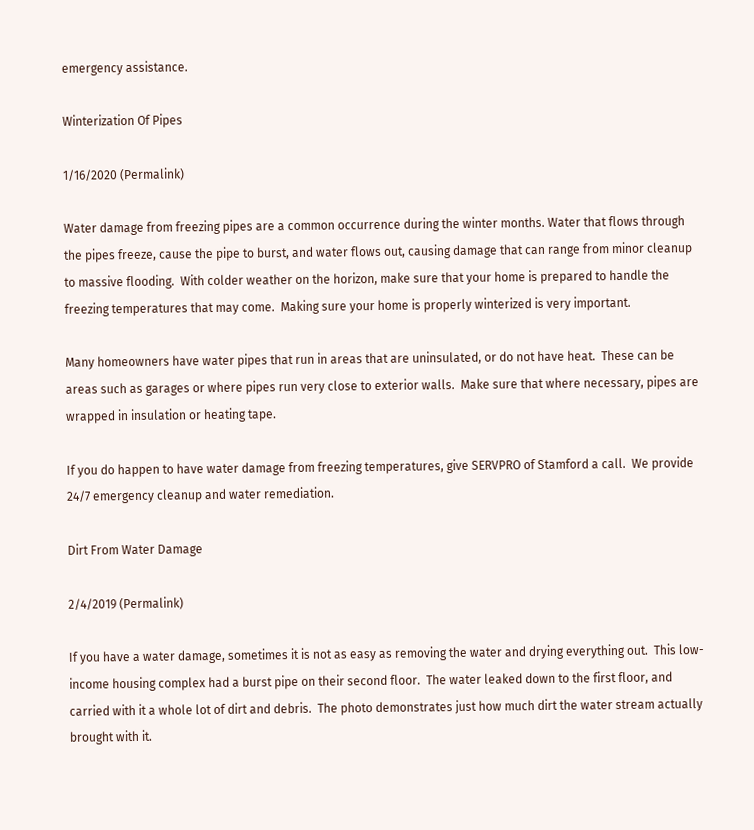emergency assistance.

Winterization Of Pipes

1/16/2020 (Permalink)

Water damage from freezing pipes are a common occurrence during the winter months. Water that flows through the pipes freeze, cause the pipe to burst, and water flows out, causing damage that can range from minor cleanup to massive flooding.  With colder weather on the horizon, make sure that your home is prepared to handle the freezing temperatures that may come.  Making sure your home is properly winterized is very important.

Many homeowners have water pipes that run in areas that are uninsulated, or do not have heat.  These can be areas such as garages or where pipes run very close to exterior walls.  Make sure that where necessary, pipes are wrapped in insulation or heating tape.

If you do happen to have water damage from freezing temperatures, give SERVPRO of Stamford a call.  We provide 24/7 emergency cleanup and water remediation.

Dirt From Water Damage

2/4/2019 (Permalink)

If you have a water damage, sometimes it is not as easy as removing the water and drying everything out.  This low-income housing complex had a burst pipe on their second floor.  The water leaked down to the first floor, and carried with it a whole lot of dirt and debris.  The photo demonstrates just how much dirt the water stream actually brought with it.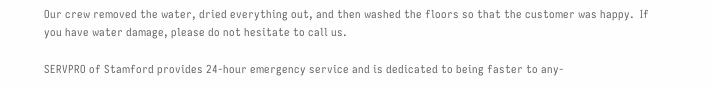Our crew removed the water, dried everything out, and then washed the floors so that the customer was happy.  If you have water damage, please do not hesitate to call us.

SERVPRO of Stamford provides 24-hour emergency service and is dedicated to being faster to any-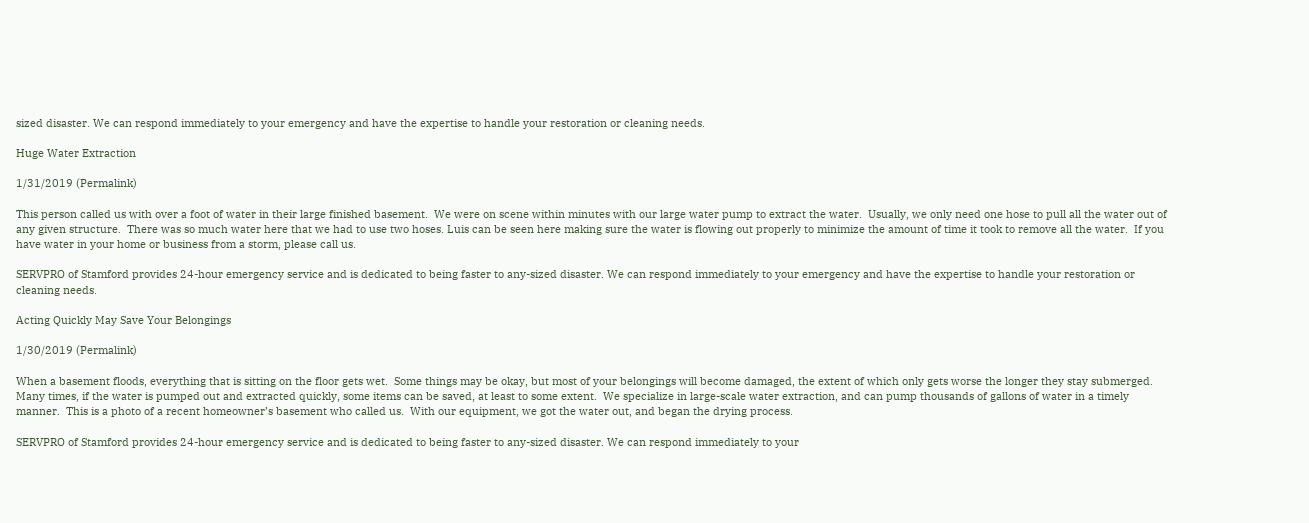sized disaster. We can respond immediately to your emergency and have the expertise to handle your restoration or cleaning needs.

Huge Water Extraction

1/31/2019 (Permalink)

This person called us with over a foot of water in their large finished basement.  We were on scene within minutes with our large water pump to extract the water.  Usually, we only need one hose to pull all the water out of any given structure.  There was so much water here that we had to use two hoses. Luis can be seen here making sure the water is flowing out properly to minimize the amount of time it took to remove all the water.  If you have water in your home or business from a storm, please call us.

SERVPRO of Stamford provides 24-hour emergency service and is dedicated to being faster to any-sized disaster. We can respond immediately to your emergency and have the expertise to handle your restoration or cleaning needs.

Acting Quickly May Save Your Belongings

1/30/2019 (Permalink)

When a basement floods, everything that is sitting on the floor gets wet.  Some things may be okay, but most of your belongings will become damaged, the extent of which only gets worse the longer they stay submerged.  Many times, if the water is pumped out and extracted quickly, some items can be saved, at least to some extent.  We specialize in large-scale water extraction, and can pump thousands of gallons of water in a timely manner.  This is a photo of a recent homeowner’s basement who called us.  With our equipment, we got the water out, and began the drying process.

SERVPRO of Stamford provides 24-hour emergency service and is dedicated to being faster to any-sized disaster. We can respond immediately to your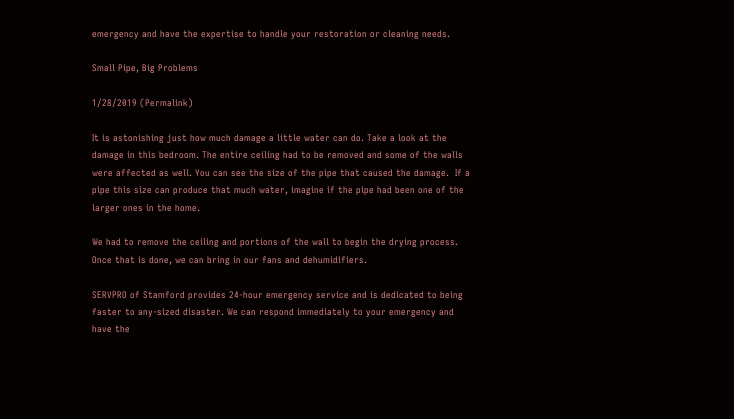emergency and have the expertise to handle your restoration or cleaning needs.

Small Pipe, Big Problems

1/28/2019 (Permalink)

It is astonishing just how much damage a little water can do. Take a look at the damage in this bedroom. The entire ceiling had to be removed and some of the walls were affected as well. You can see the size of the pipe that caused the damage.  If a pipe this size can produce that much water, imagine if the pipe had been one of the larger ones in the home.

We had to remove the ceiling and portions of the wall to begin the drying process.  Once that is done, we can bring in our fans and dehumidifiers.

SERVPRO of Stamford provides 24-hour emergency service and is dedicated to being faster to any-sized disaster. We can respond immediately to your emergency and have the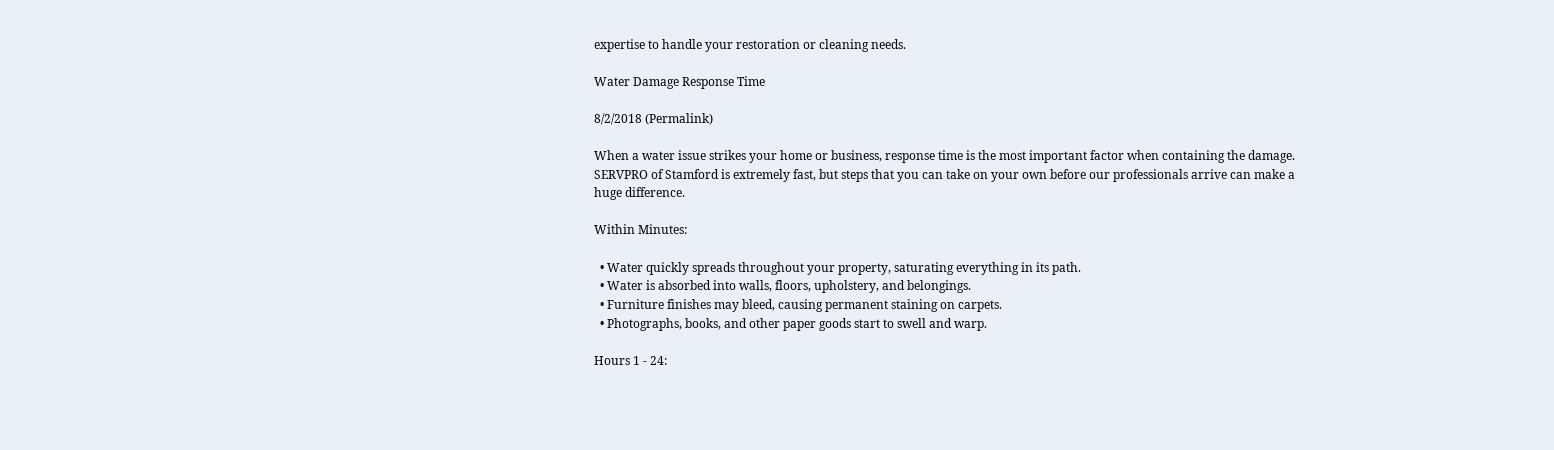expertise to handle your restoration or cleaning needs.

Water Damage Response Time

8/2/2018 (Permalink)

When a water issue strikes your home or business, response time is the most important factor when containing the damage.  SERVPRO of Stamford is extremely fast, but steps that you can take on your own before our professionals arrive can make a huge difference.

Within Minutes:

  • Water quickly spreads throughout your property, saturating everything in its path.
  • Water is absorbed into walls, floors, upholstery, and belongings.
  • Furniture finishes may bleed, causing permanent staining on carpets.
  • Photographs, books, and other paper goods start to swell and warp.

Hours 1 - 24: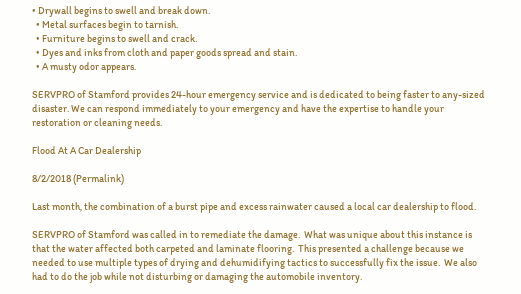• Drywall begins to swell and break down.
  • Metal surfaces begin to tarnish.
  • Furniture begins to swell and crack.
  • Dyes and inks from cloth and paper goods spread and stain.
  • A musty odor appears.

SERVPRO of Stamford provides 24-hour emergency service and is dedicated to being faster to any-sized disaster. We can respond immediately to your emergency and have the expertise to handle your restoration or cleaning needs.

Flood At A Car Dealership

8/2/2018 (Permalink)

Last month, the combination of a burst pipe and excess rainwater caused a local car dealership to flood.

SERVPRO of Stamford was called in to remediate the damage.  What was unique about this instance is that the water affected both carpeted and laminate flooring.  This presented a challenge because we needed to use multiple types of drying and dehumidifying tactics to successfully fix the issue.  We also had to do the job while not disturbing or damaging the automobile inventory.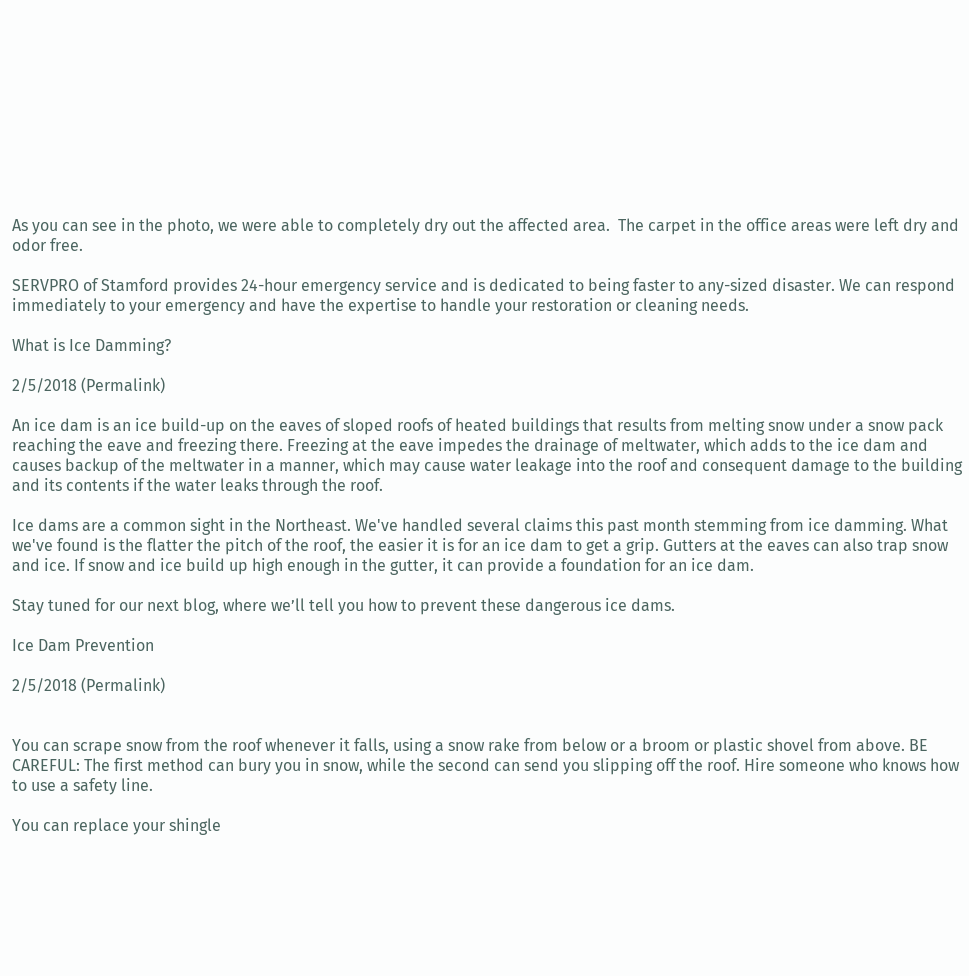As you can see in the photo, we were able to completely dry out the affected area.  The carpet in the office areas were left dry and odor free.

SERVPRO of Stamford provides 24-hour emergency service and is dedicated to being faster to any-sized disaster. We can respond immediately to your emergency and have the expertise to handle your restoration or cleaning needs.

What is Ice Damming?

2/5/2018 (Permalink)

An ice dam is an ice build-up on the eaves of sloped roofs of heated buildings that results from melting snow under a snow pack reaching the eave and freezing there. Freezing at the eave impedes the drainage of meltwater, which adds to the ice dam and causes backup of the meltwater in a manner, which may cause water leakage into the roof and consequent damage to the building and its contents if the water leaks through the roof.

Ice dams are a common sight in the Northeast. We've handled several claims this past month stemming from ice damming. What we've found is the flatter the pitch of the roof, the easier it is for an ice dam to get a grip. Gutters at the eaves can also trap snow and ice. If snow and ice build up high enough in the gutter, it can provide a foundation for an ice dam.

Stay tuned for our next blog, where we’ll tell you how to prevent these dangerous ice dams.

Ice Dam Prevention

2/5/2018 (Permalink)


You can scrape snow from the roof whenever it falls, using a snow rake from below or a broom or plastic shovel from above. BE CAREFUL: The first method can bury you in snow, while the second can send you slipping off the roof. Hire someone who knows how to use a safety line.

You can replace your shingle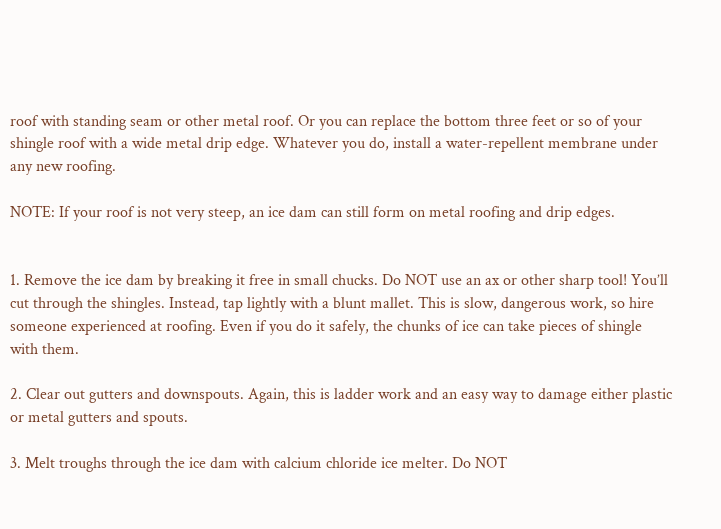roof with standing seam or other metal roof. Or you can replace the bottom three feet or so of your shingle roof with a wide metal drip edge. Whatever you do, install a water-repellent membrane under any new roofing.

NOTE: If your roof is not very steep, an ice dam can still form on metal roofing and drip edges.


1. Remove the ice dam by breaking it free in small chucks. Do NOT use an ax or other sharp tool! You’ll cut through the shingles. Instead, tap lightly with a blunt mallet. This is slow, dangerous work, so hire someone experienced at roofing. Even if you do it safely, the chunks of ice can take pieces of shingle with them.

2. Clear out gutters and downspouts. Again, this is ladder work and an easy way to damage either plastic or metal gutters and spouts.

3. Melt troughs through the ice dam with calcium chloride ice melter. Do NOT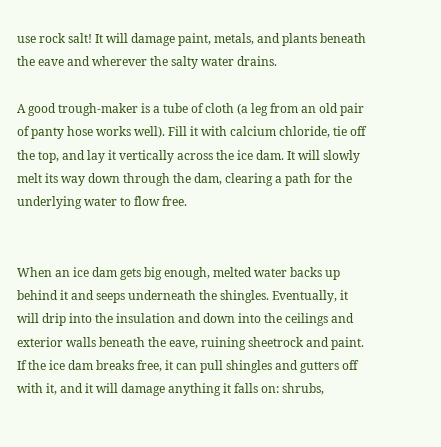use rock salt! It will damage paint, metals, and plants beneath the eave and wherever the salty water drains.

A good trough-maker is a tube of cloth (a leg from an old pair of panty hose works well). Fill it with calcium chloride, tie off the top, and lay it vertically across the ice dam. It will slowly melt its way down through the dam, clearing a path for the underlying water to flow free.


When an ice dam gets big enough, melted water backs up behind it and seeps underneath the shingles. Eventually, it will drip into the insulation and down into the ceilings and exterior walls beneath the eave, ruining sheetrock and paint. If the ice dam breaks free, it can pull shingles and gutters off with it, and it will damage anything it falls on: shrubs,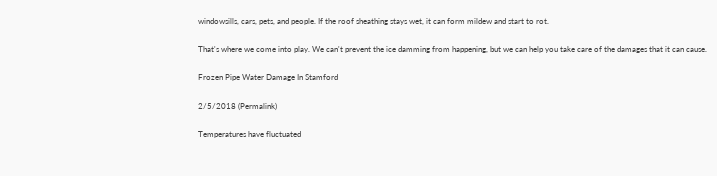windowsills, cars, pets, and people. If the roof sheathing stays wet, it can form mildew and start to rot.

That's where we come into play. We can't prevent the ice damming from happening, but we can help you take care of the damages that it can cause.

Frozen Pipe Water Damage In Stamford

2/5/2018 (Permalink)

Temperatures have fluctuated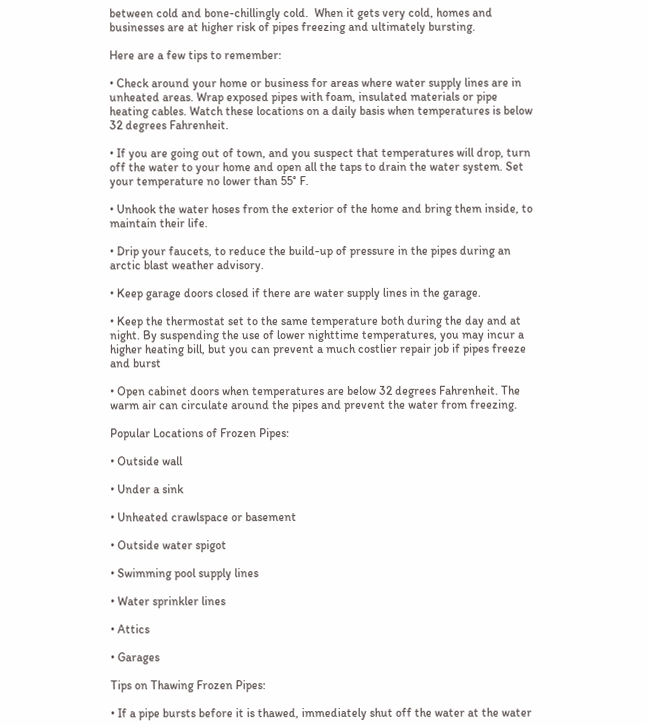between cold and bone-chillingly cold.  When it gets very cold, homes and businesses are at higher risk of pipes freezing and ultimately bursting.

Here are a few tips to remember:

• Check around your home or business for areas where water supply lines are in unheated areas. Wrap exposed pipes with foam, insulated materials or pipe heating cables. Watch these locations on a daily basis when temperatures is below 32 degrees Fahrenheit.

• If you are going out of town, and you suspect that temperatures will drop, turn off the water to your home and open all the taps to drain the water system. Set your temperature no lower than 55° F.

• Unhook the water hoses from the exterior of the home and bring them inside, to maintain their life.

• Drip your faucets, to reduce the build-up of pressure in the pipes during an arctic blast weather advisory.

• Keep garage doors closed if there are water supply lines in the garage.

• Keep the thermostat set to the same temperature both during the day and at night. By suspending the use of lower nighttime temperatures, you may incur a higher heating bill, but you can prevent a much costlier repair job if pipes freeze and burst

• Open cabinet doors when temperatures are below 32 degrees Fahrenheit. The warm air can circulate around the pipes and prevent the water from freezing.

Popular Locations of Frozen Pipes:

• Outside wall

• Under a sink

• Unheated crawlspace or basement

• Outside water spigot

• Swimming pool supply lines

• Water sprinkler lines

• Attics

• Garages

Tips on Thawing Frozen Pipes:

• If a pipe bursts before it is thawed, immediately shut off the water at the water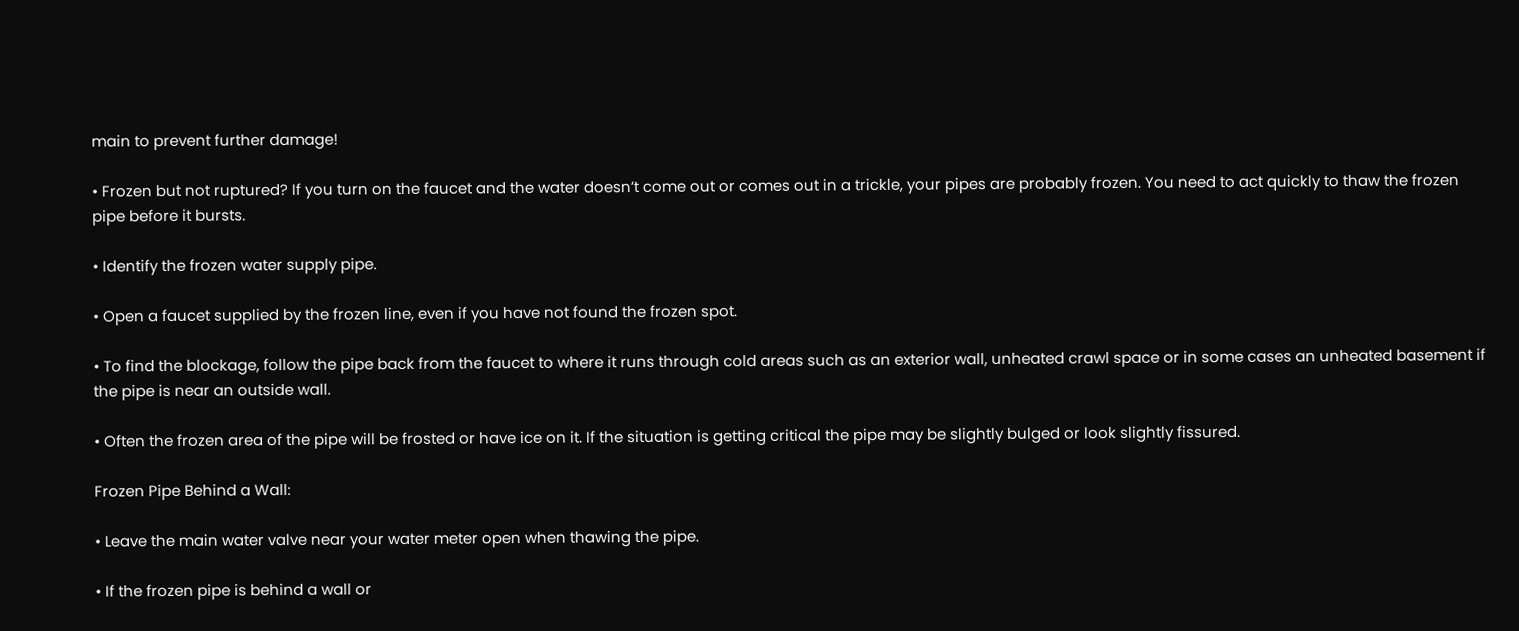main to prevent further damage!

• Frozen but not ruptured? If you turn on the faucet and the water doesn’t come out or comes out in a trickle, your pipes are probably frozen. You need to act quickly to thaw the frozen pipe before it bursts.

• Identify the frozen water supply pipe.

• Open a faucet supplied by the frozen line, even if you have not found the frozen spot.

• To find the blockage, follow the pipe back from the faucet to where it runs through cold areas such as an exterior wall, unheated crawl space or in some cases an unheated basement if the pipe is near an outside wall.

• Often the frozen area of the pipe will be frosted or have ice on it. If the situation is getting critical the pipe may be slightly bulged or look slightly fissured.

Frozen Pipe Behind a Wall:

• Leave the main water valve near your water meter open when thawing the pipe.

• If the frozen pipe is behind a wall or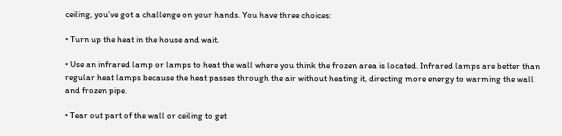ceiling, you’ve got a challenge on your hands. You have three choices:

• Turn up the heat in the house and wait.

• Use an infrared lamp or lamps to heat the wall where you think the frozen area is located. Infrared lamps are better than regular heat lamps because the heat passes through the air without heating it, directing more energy to warming the wall and frozen pipe.

• Tear out part of the wall or ceiling to get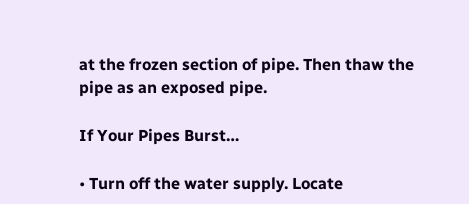at the frozen section of pipe. Then thaw the pipe as an exposed pipe.

If Your Pipes Burst…

• Turn off the water supply. Locate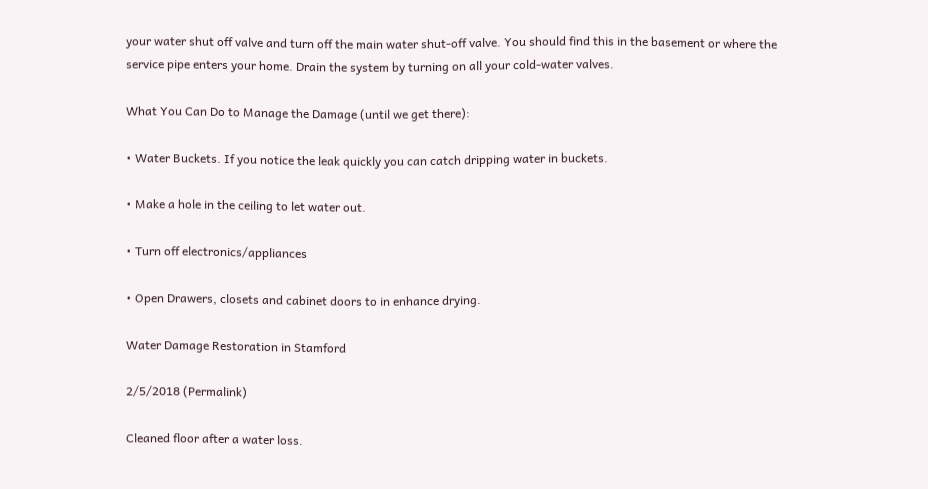your water shut off valve and turn off the main water shut-off valve. You should find this in the basement or where the service pipe enters your home. Drain the system by turning on all your cold-water valves.

What You Can Do to Manage the Damage (until we get there):

• Water Buckets. If you notice the leak quickly you can catch dripping water in buckets.

• Make a hole in the ceiling to let water out.

• Turn off electronics/appliances

• Open Drawers, closets and cabinet doors to in enhance drying.

Water Damage Restoration in Stamford

2/5/2018 (Permalink)

Cleaned floor after a water loss.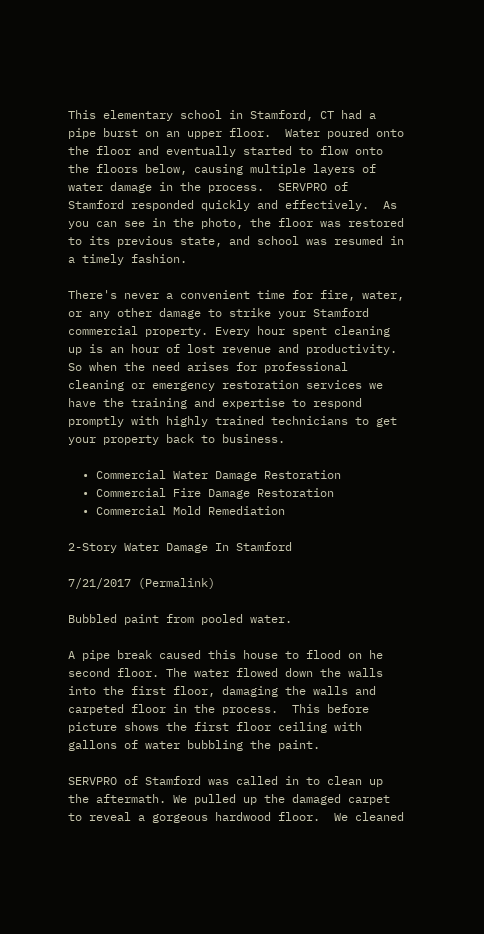This elementary school in Stamford, CT had a pipe burst on an upper floor.  Water poured onto the floor and eventually started to flow onto the floors below, causing multiple layers of water damage in the process.  SERVPRO of Stamford responded quickly and effectively.  As you can see in the photo, the floor was restored to its previous state, and school was resumed in a timely fashion.

There's never a convenient time for fire, water, or any other damage to strike your Stamford commercial property. Every hour spent cleaning up is an hour of lost revenue and productivity. So when the need arises for professional cleaning or emergency restoration services we have the training and expertise to respond promptly with highly trained technicians to get your property back to business.

  • Commercial Water Damage Restoration
  • Commercial Fire Damage Restoration
  • Commercial Mold Remediation

2-Story Water Damage In Stamford

7/21/2017 (Permalink)

Bubbled paint from pooled water.

A pipe break caused this house to flood on he second floor. The water flowed down the walls into the first floor, damaging the walls and carpeted floor in the process.  This before picture shows the first floor ceiling with gallons of water bubbling the paint.

SERVPRO of Stamford was called in to clean up the aftermath. We pulled up the damaged carpet to reveal a gorgeous hardwood floor.  We cleaned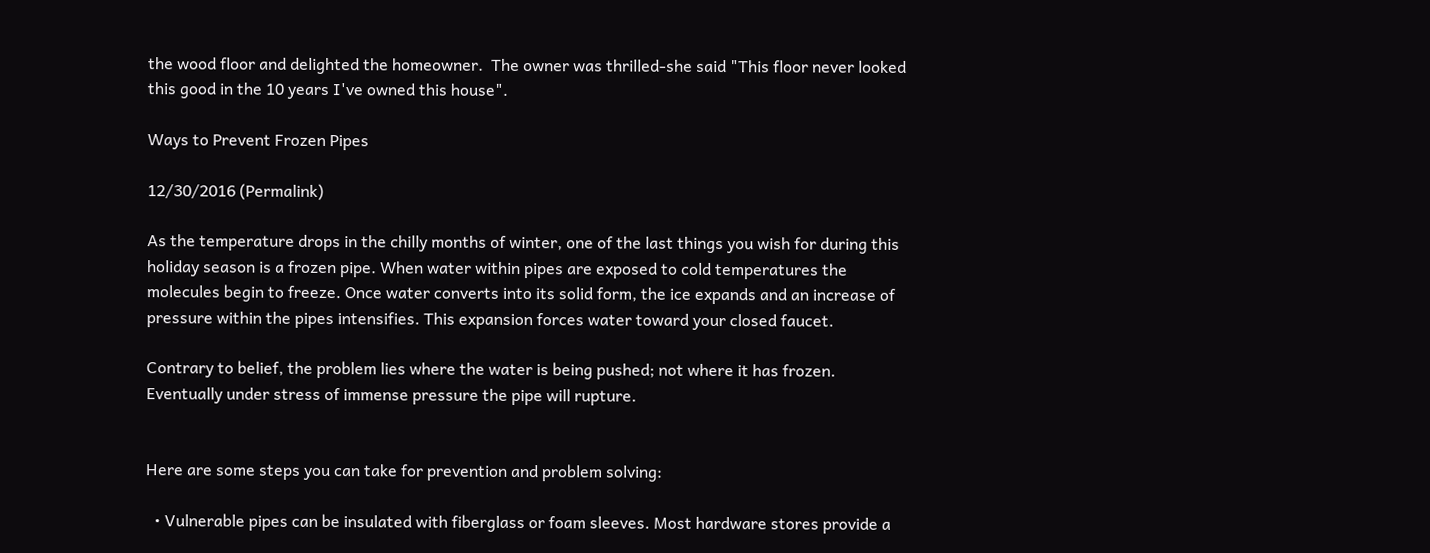the wood floor and delighted the homeowner.  The owner was thrilled-she said "This floor never looked this good in the 10 years I've owned this house".

Ways to Prevent Frozen Pipes

12/30/2016 (Permalink)

As the temperature drops in the chilly months of winter, one of the last things you wish for during this holiday season is a frozen pipe. When water within pipes are exposed to cold temperatures the molecules begin to freeze. Once water converts into its solid form, the ice expands and an increase of pressure within the pipes intensifies. This expansion forces water toward your closed faucet.

Contrary to belief, the problem lies where the water is being pushed; not where it has frozen. Eventually under stress of immense pressure the pipe will rupture.


Here are some steps you can take for prevention and problem solving:

  • Vulnerable pipes can be insulated with fiberglass or foam sleeves. Most hardware stores provide a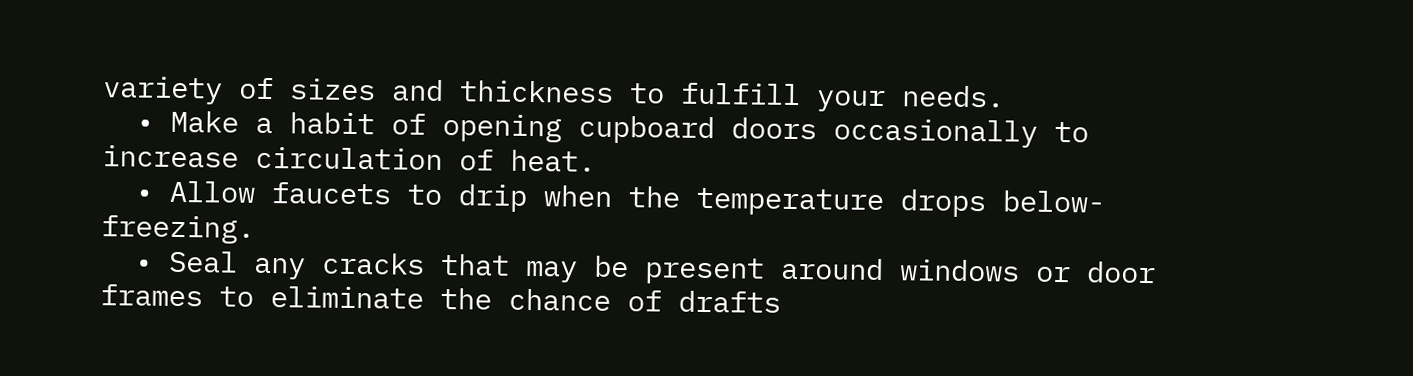variety of sizes and thickness to fulfill your needs.
  • Make a habit of opening cupboard doors occasionally to increase circulation of heat.
  • Allow faucets to drip when the temperature drops below-freezing.
  • Seal any cracks that may be present around windows or door frames to eliminate the chance of drafts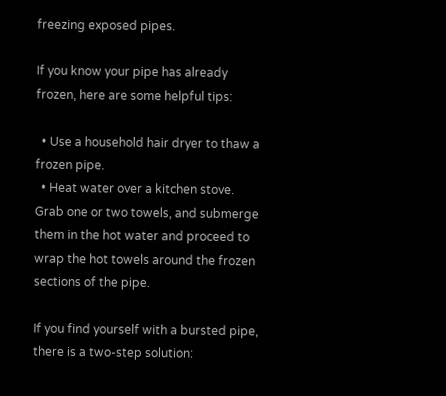freezing exposed pipes.

If you know your pipe has already frozen, here are some helpful tips:

  • Use a household hair dryer to thaw a frozen pipe.
  • Heat water over a kitchen stove. Grab one or two towels, and submerge them in the hot water and proceed to wrap the hot towels around the frozen sections of the pipe.

If you find yourself with a bursted pipe, there is a two-step solution: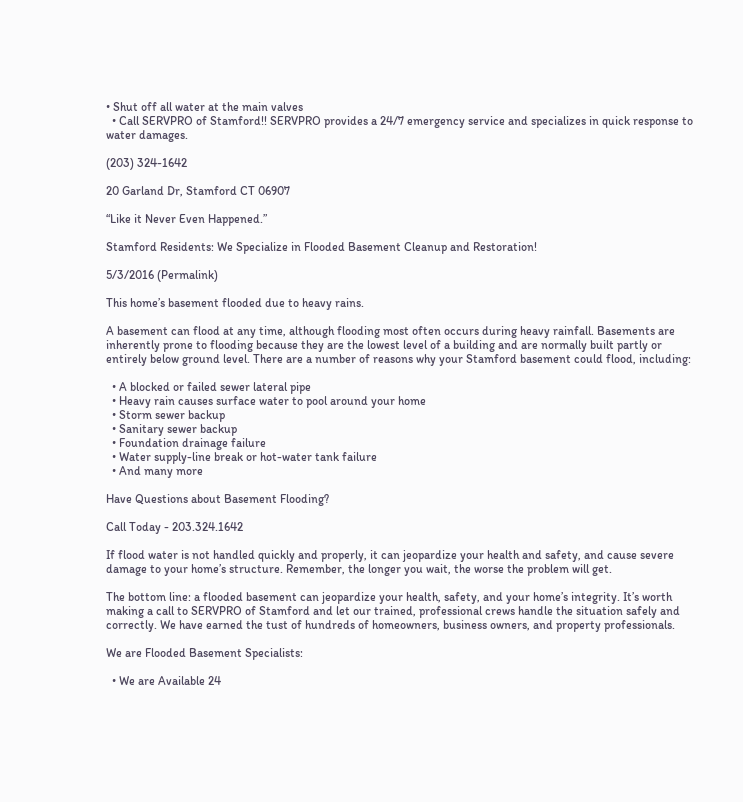• Shut off all water at the main valves
  • Call SERVPRO of Stamford!! SERVPRO provides a 24/7 emergency service and specializes in quick response to water damages.

(203) 324-1642

20 Garland Dr, Stamford CT 06907

“Like it Never Even Happened.”

Stamford Residents: We Specialize in Flooded Basement Cleanup and Restoration!

5/3/2016 (Permalink)

This home’s basement flooded due to heavy rains.

A basement can flood at any time, although flooding most often occurs during heavy rainfall. Basements are inherently prone to flooding because they are the lowest level of a building and are normally built partly or entirely below ground level. There are a number of reasons why your Stamford basement could flood, including:

  • A blocked or failed sewer lateral pipe
  • Heavy rain causes surface water to pool around your home
  • Storm sewer backup
  • Sanitary sewer backup
  • Foundation drainage failure
  • Water supply-line break or hot-water tank failure
  • And many more

Have Questions about Basement Flooding?

Call Today - 203.324.1642

If flood water is not handled quickly and properly, it can jeopardize your health and safety, and cause severe damage to your home’s structure. Remember, the longer you wait, the worse the problem will get.

The bottom line: a flooded basement can jeopardize your health, safety, and your home’s integrity. It’s worth making a call to SERVPRO of Stamford and let our trained, professional crews handle the situation safely and correctly. We have earned the tust of hundreds of homeowners, business owners, and property professionals.

We are Flooded Basement Specialists:

  • We are Available 24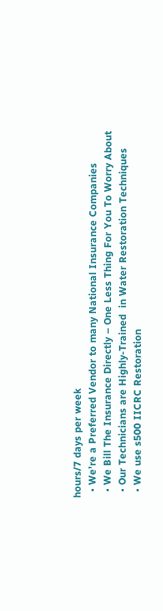hours/7 days per week
  • We’re a Preferred Vendor to many National Insurance Companies
  • We Bill The Insurance Directly – One Less Thing For You To Worry About
  • Our Technicians are Highly-Trained  in Water Restoration Techniques
  • We use s500 IICRC Restoration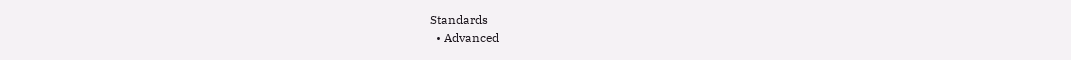Standards
  • Advanced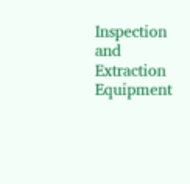Inspection and Extraction Equipment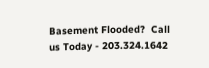Basement Flooded?  Call us Today - 203.324.1642